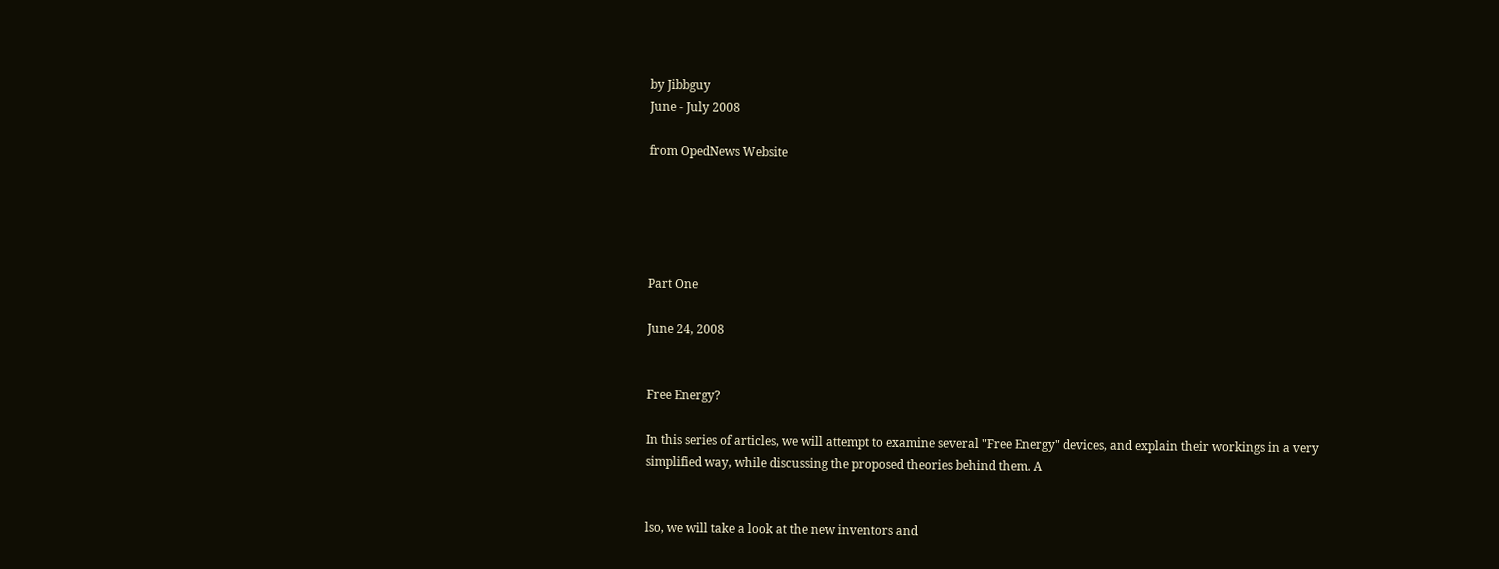by Jibbguy
June - July 2008

from OpedNews Website





Part One

June 24, 2008


Free Energy?

In this series of articles, we will attempt to examine several "Free Energy" devices, and explain their workings in a very simplified way, while discussing the proposed theories behind them. A


lso, we will take a look at the new inventors and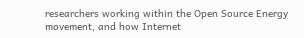researchers working within the Open Source Energy movement, and how Internet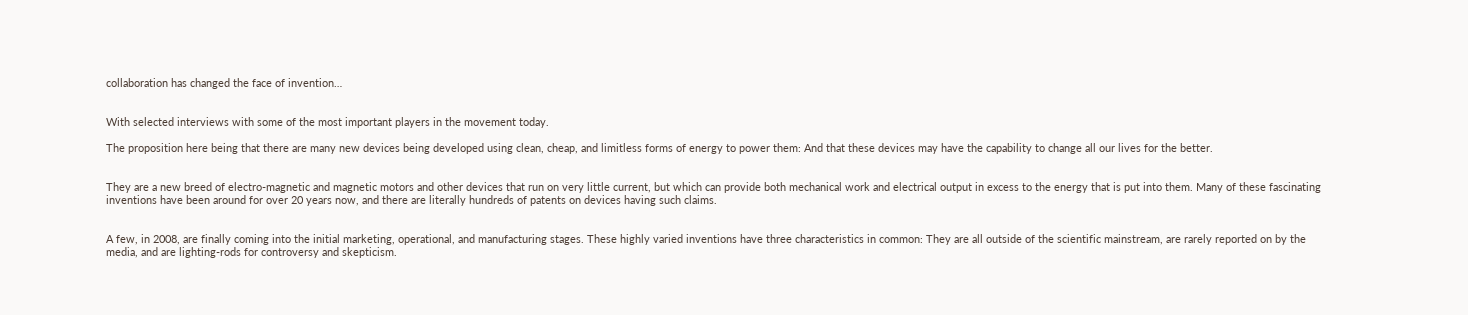collaboration has changed the face of invention…


With selected interviews with some of the most important players in the movement today.

The proposition here being that there are many new devices being developed using clean, cheap, and limitless forms of energy to power them: And that these devices may have the capability to change all our lives for the better.


They are a new breed of electro-magnetic and magnetic motors and other devices that run on very little current, but which can provide both mechanical work and electrical output in excess to the energy that is put into them. Many of these fascinating inventions have been around for over 20 years now, and there are literally hundreds of patents on devices having such claims.


A few, in 2008, are finally coming into the initial marketing, operational, and manufacturing stages. These highly varied inventions have three characteristics in common: They are all outside of the scientific mainstream, are rarely reported on by the media, and are lighting-rods for controversy and skepticism.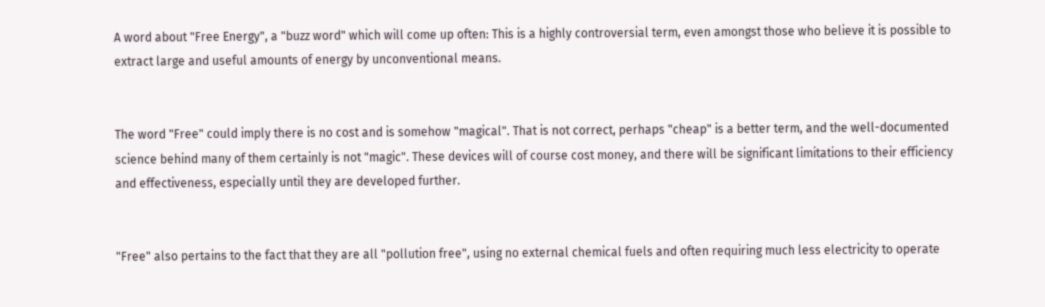A word about "Free Energy", a "buzz word" which will come up often: This is a highly controversial term, even amongst those who believe it is possible to extract large and useful amounts of energy by unconventional means.


The word "Free" could imply there is no cost and is somehow "magical". That is not correct, perhaps "cheap" is a better term, and the well-documented science behind many of them certainly is not "magic". These devices will of course cost money, and there will be significant limitations to their efficiency and effectiveness, especially until they are developed further.


"Free" also pertains to the fact that they are all "pollution free", using no external chemical fuels and often requiring much less electricity to operate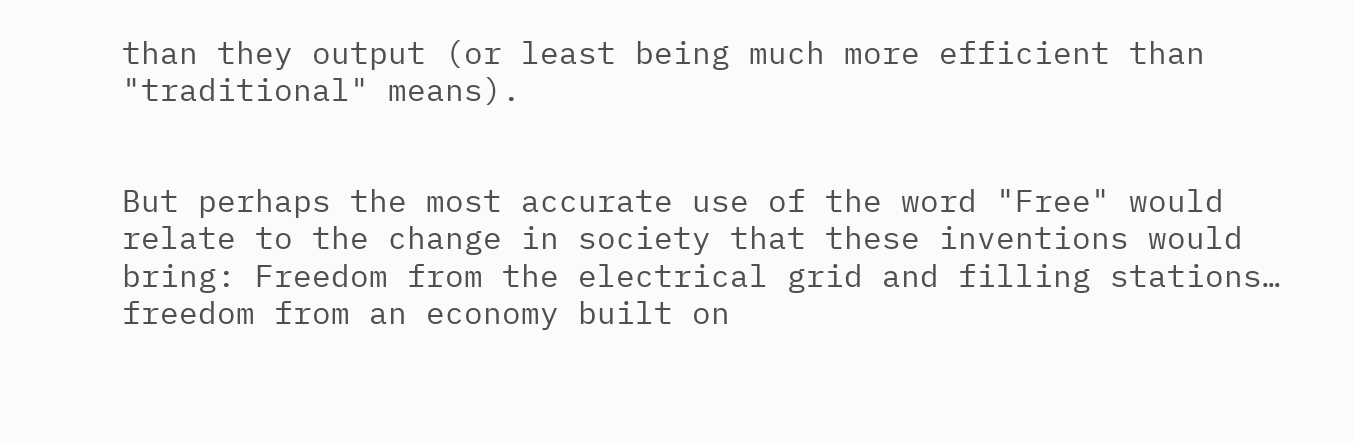than they output (or least being much more efficient than "traditional" means).


But perhaps the most accurate use of the word "Free" would relate to the change in society that these inventions would bring: Freedom from the electrical grid and filling stations… freedom from an economy built on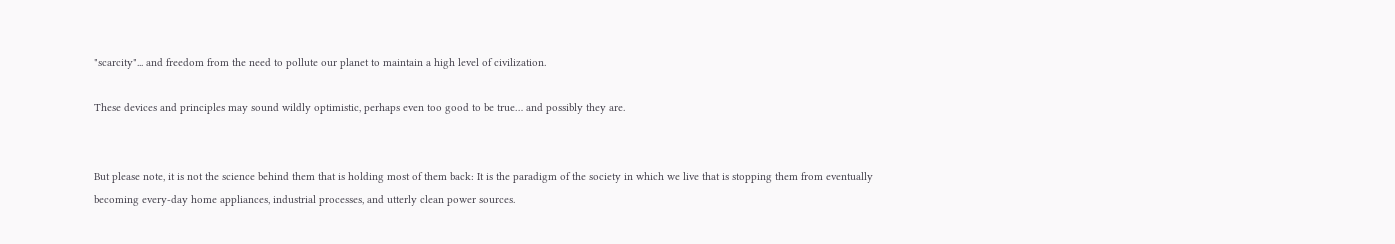"scarcity"... and freedom from the need to pollute our planet to maintain a high level of civilization.

These devices and principles may sound wildly optimistic, perhaps even too good to be true… and possibly they are.


But please note, it is not the science behind them that is holding most of them back: It is the paradigm of the society in which we live that is stopping them from eventually becoming every-day home appliances, industrial processes, and utterly clean power sources.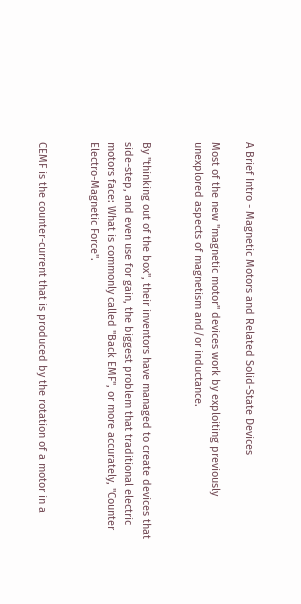A Brief Intro - Magnetic Motors and Related Solid-State Devices

Most of the new "magnetic motor" devices work by exploiting previously unexplored aspects of magnetism and/or inductance.


By "thinking out of the box", their inventors have managed to create devices that side-step, and even use for gain, the biggest problem that traditional electric motors face: What is commonly called "Back EMF", or more accurately, "Counter Electro-Magnetic Force".


CEMF is the counter-current that is produced by the rotation of a motor in a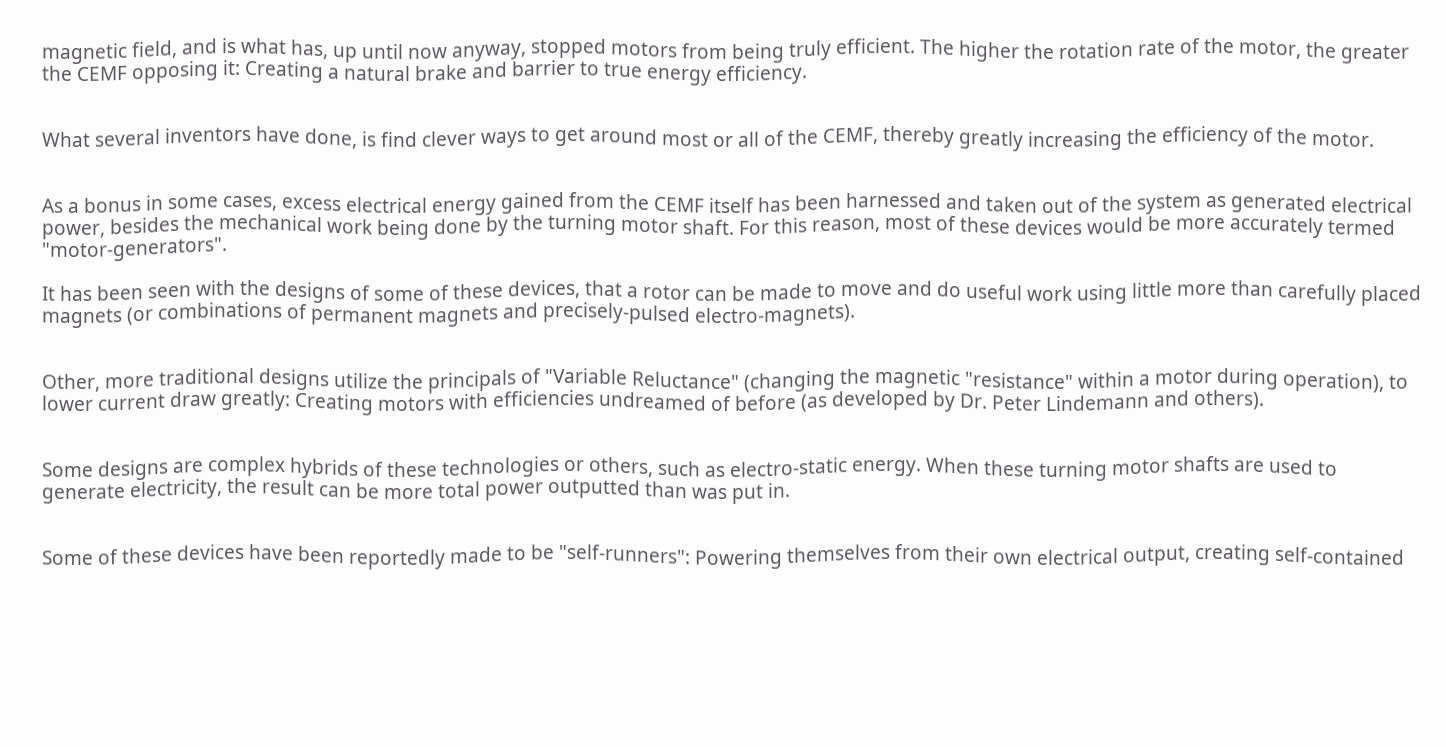magnetic field, and is what has, up until now anyway, stopped motors from being truly efficient. The higher the rotation rate of the motor, the greater the CEMF opposing it: Creating a natural brake and barrier to true energy efficiency.


What several inventors have done, is find clever ways to get around most or all of the CEMF, thereby greatly increasing the efficiency of the motor.


As a bonus in some cases, excess electrical energy gained from the CEMF itself has been harnessed and taken out of the system as generated electrical power, besides the mechanical work being done by the turning motor shaft. For this reason, most of these devices would be more accurately termed "motor-generators".

It has been seen with the designs of some of these devices, that a rotor can be made to move and do useful work using little more than carefully placed magnets (or combinations of permanent magnets and precisely-pulsed electro-magnets).


Other, more traditional designs utilize the principals of "Variable Reluctance" (changing the magnetic "resistance" within a motor during operation), to lower current draw greatly: Creating motors with efficiencies undreamed of before (as developed by Dr. Peter Lindemann and others).


Some designs are complex hybrids of these technologies or others, such as electro-static energy. When these turning motor shafts are used to generate electricity, the result can be more total power outputted than was put in.


Some of these devices have been reportedly made to be "self-runners": Powering themselves from their own electrical output, creating self-contained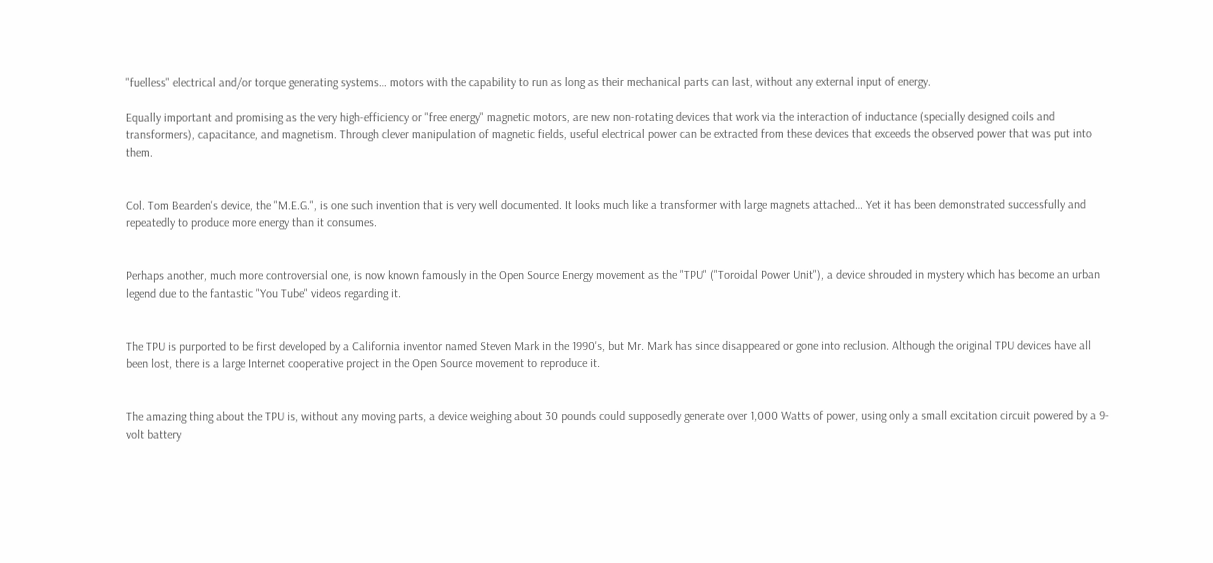"fuelless" electrical and/or torque generating systems… motors with the capability to run as long as their mechanical parts can last, without any external input of energy.

Equally important and promising as the very high-efficiency or "free energy" magnetic motors, are new non-rotating devices that work via the interaction of inductance (specially designed coils and transformers), capacitance, and magnetism. Through clever manipulation of magnetic fields, useful electrical power can be extracted from these devices that exceeds the observed power that was put into them.


Col. Tom Bearden's device, the "M.E.G.", is one such invention that is very well documented. It looks much like a transformer with large magnets attached… Yet it has been demonstrated successfully and repeatedly to produce more energy than it consumes.


Perhaps another, much more controversial one, is now known famously in the Open Source Energy movement as the "TPU" ("Toroidal Power Unit"), a device shrouded in mystery which has become an urban legend due to the fantastic "You Tube" videos regarding it.


The TPU is purported to be first developed by a California inventor named Steven Mark in the 1990's, but Mr. Mark has since disappeared or gone into reclusion. Although the original TPU devices have all been lost, there is a large Internet cooperative project in the Open Source movement to reproduce it.


The amazing thing about the TPU is, without any moving parts, a device weighing about 30 pounds could supposedly generate over 1,000 Watts of power, using only a small excitation circuit powered by a 9-volt battery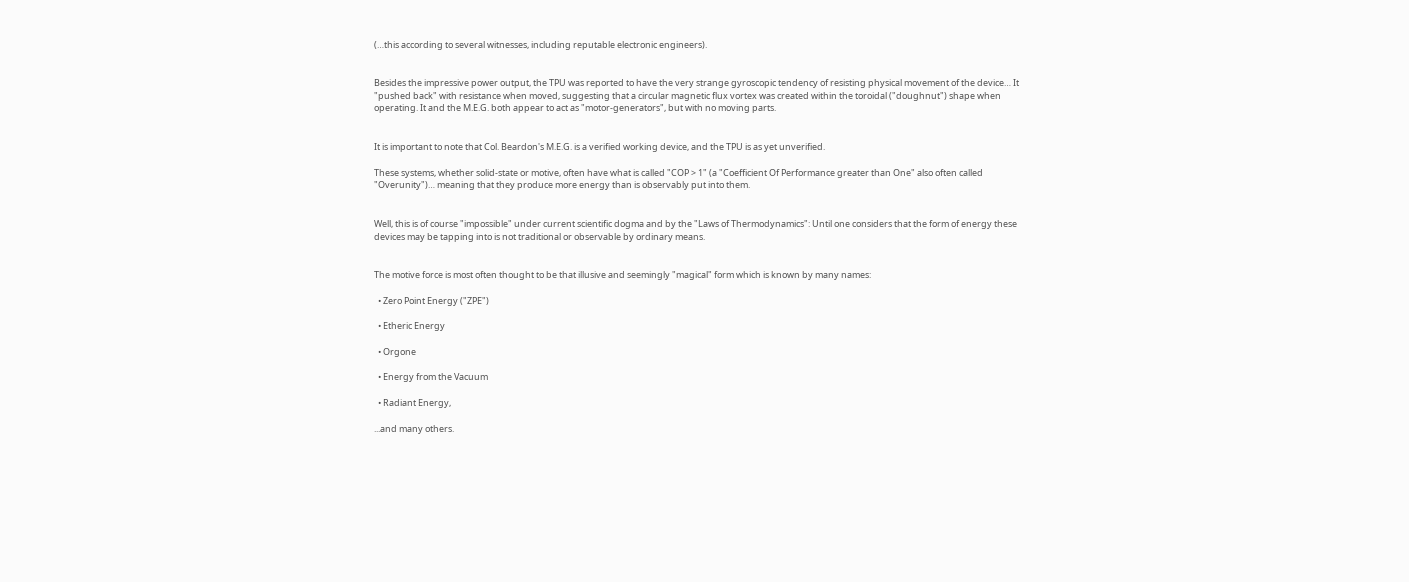(…this according to several witnesses, including reputable electronic engineers).


Besides the impressive power output, the TPU was reported to have the very strange gyroscopic tendency of resisting physical movement of the device… It "pushed back" with resistance when moved, suggesting that a circular magnetic flux vortex was created within the toroidal ("doughnut") shape when operating. It and the M.E.G. both appear to act as "motor-generators", but with no moving parts.


It is important to note that Col. Beardon's M.E.G. is a verified working device, and the TPU is as yet unverified.

These systems, whether solid-state or motive, often have what is called "COP > 1" (a "Coefficient Of Performance greater than One" also often called "Overunity")… meaning that they produce more energy than is observably put into them.


Well, this is of course "impossible" under current scientific dogma and by the "Laws of Thermodynamics": Until one considers that the form of energy these devices may be tapping into is not traditional or observable by ordinary means.


The motive force is most often thought to be that illusive and seemingly "magical" form which is known by many names:

  • Zero Point Energy ("ZPE")

  • Etheric Energy

  • Orgone

  • Energy from the Vacuum

  • Radiant Energy,

...and many others.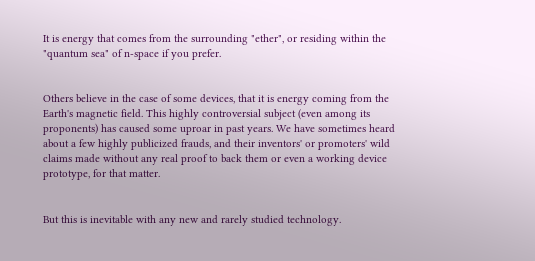It is energy that comes from the surrounding "ether", or residing within the "quantum sea" of n-space if you prefer.


Others believe in the case of some devices, that it is energy coming from the Earth's magnetic field. This highly controversial subject (even among its proponents) has caused some uproar in past years. We have sometimes heard about a few highly publicized frauds, and their inventors' or promoters' wild claims made without any real proof to back them or even a working device prototype, for that matter.


But this is inevitable with any new and rarely studied technology.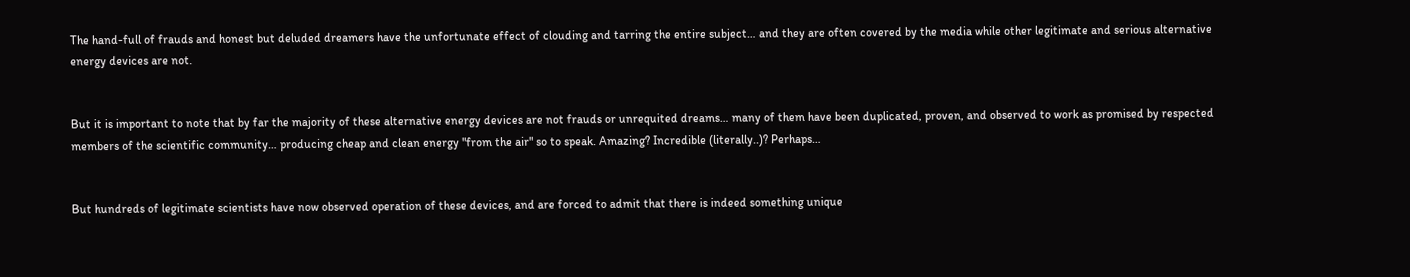The hand-full of frauds and honest but deluded dreamers have the unfortunate effect of clouding and tarring the entire subject… and they are often covered by the media while other legitimate and serious alternative energy devices are not.


But it is important to note that by far the majority of these alternative energy devices are not frauds or unrequited dreams… many of them have been duplicated, proven, and observed to work as promised by respected members of the scientific community… producing cheap and clean energy "from the air" so to speak. Amazing? Incredible (literally..)? Perhaps…


But hundreds of legitimate scientists have now observed operation of these devices, and are forced to admit that there is indeed something unique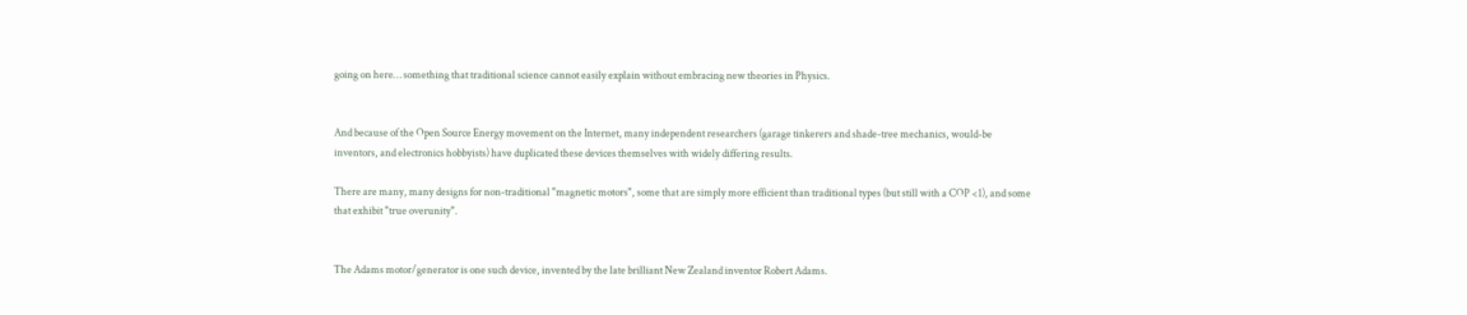going on here… something that traditional science cannot easily explain without embracing new theories in Physics.


And because of the Open Source Energy movement on the Internet, many independent researchers (garage tinkerers and shade-tree mechanics, would-be inventors, and electronics hobbyists) have duplicated these devices themselves with widely differing results.

There are many, many designs for non-traditional "magnetic motors", some that are simply more efficient than traditional types (but still with a COP <1), and some that exhibit "true overunity".


The Adams motor/generator is one such device, invented by the late brilliant New Zealand inventor Robert Adams.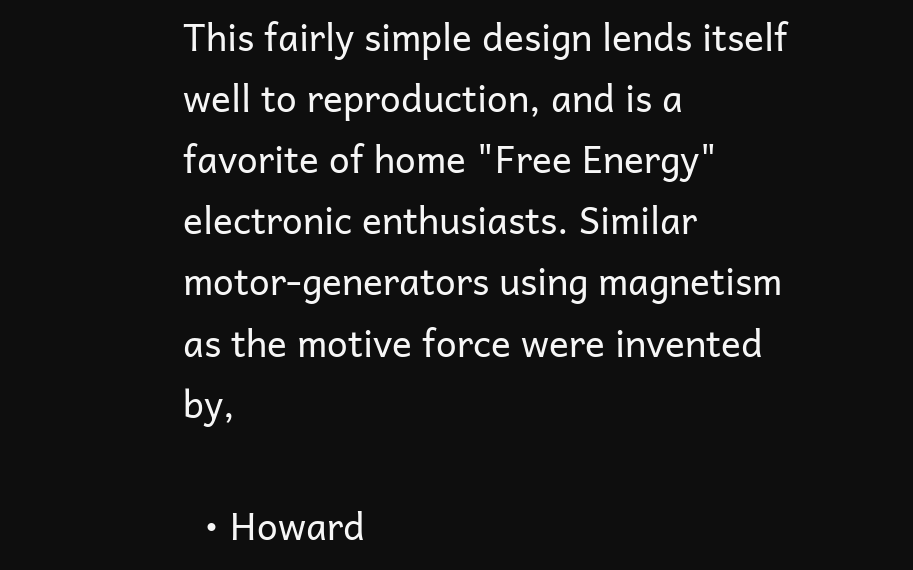This fairly simple design lends itself well to reproduction, and is a favorite of home "Free Energy" electronic enthusiasts. Similar motor-generators using magnetism as the motive force were invented by,

  • Howard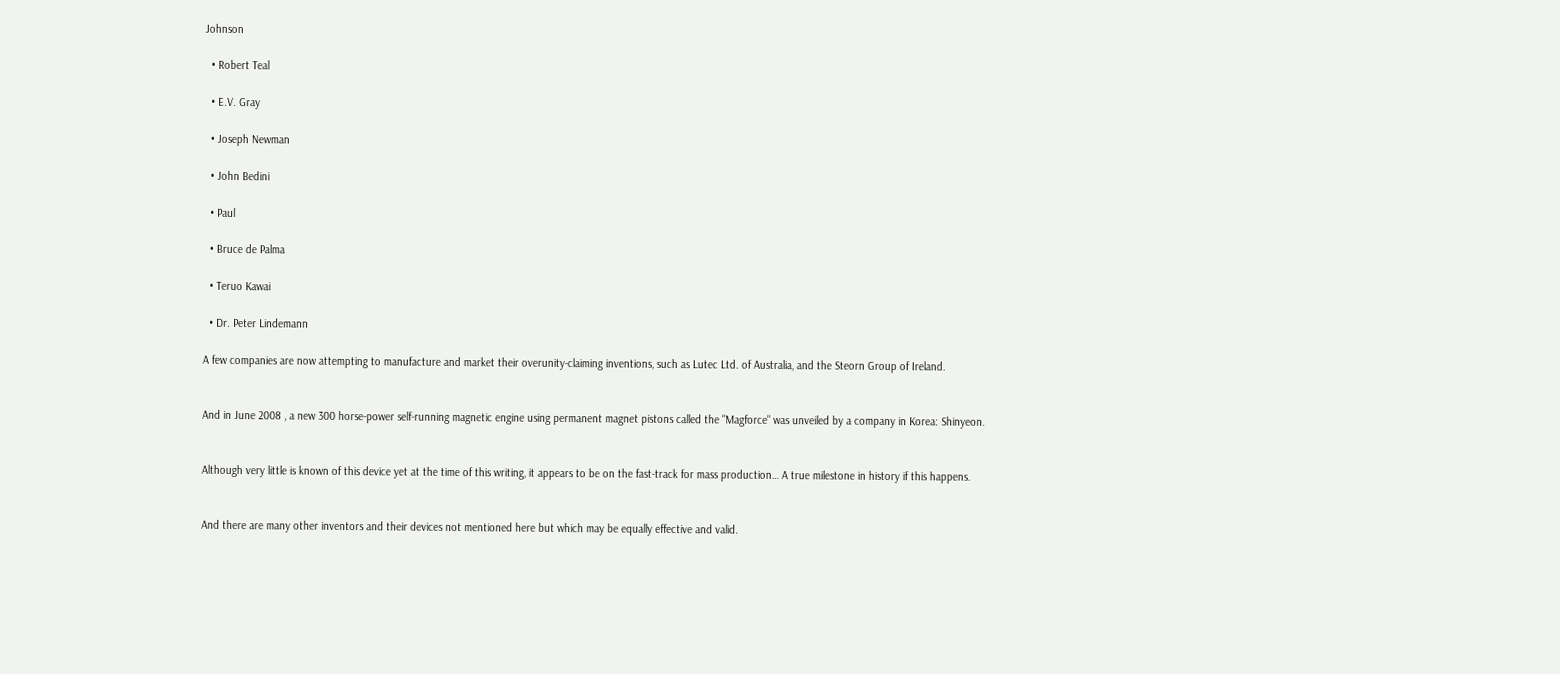Johnson

  • Robert Teal

  • E.V. Gray

  • Joseph Newman

  • John Bedini

  • Paul

  • Bruce de Palma

  • Teruo Kawai

  • Dr. Peter Lindemann

A few companies are now attempting to manufacture and market their overunity-claiming inventions, such as Lutec Ltd. of Australia, and the Steorn Group of Ireland.


And in June 2008 , a new 300 horse-power self-running magnetic engine using permanent magnet pistons called the "Magforce" was unveiled by a company in Korea: Shinyeon.


Although very little is known of this device yet at the time of this writing, it appears to be on the fast-track for mass production… A true milestone in history if this happens.


And there are many other inventors and their devices not mentioned here but which may be equally effective and valid.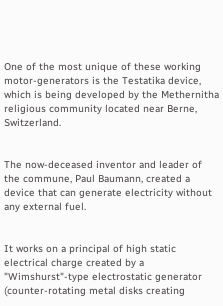One of the most unique of these working motor-generators is the Testatika device, which is being developed by the Methernitha religious community located near Berne, Switzerland.


The now-deceased inventor and leader of the commune, Paul Baumann, created a device that can generate electricity without any external fuel.


It works on a principal of high static electrical charge created by a "Wimshurst"-type electrostatic generator (counter-rotating metal disks creating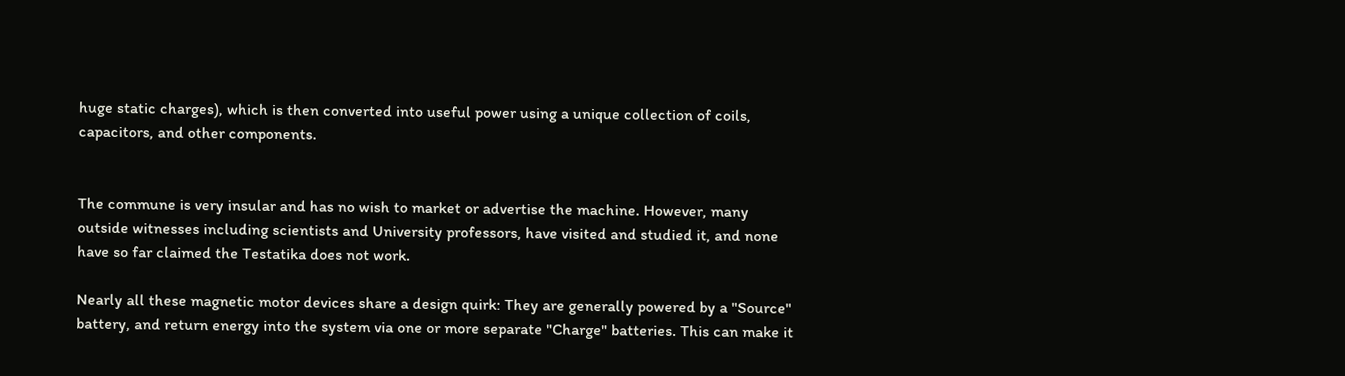huge static charges), which is then converted into useful power using a unique collection of coils, capacitors, and other components.


The commune is very insular and has no wish to market or advertise the machine. However, many outside witnesses including scientists and University professors, have visited and studied it, and none have so far claimed the Testatika does not work.

Nearly all these magnetic motor devices share a design quirk: They are generally powered by a "Source" battery, and return energy into the system via one or more separate "Charge" batteries. This can make it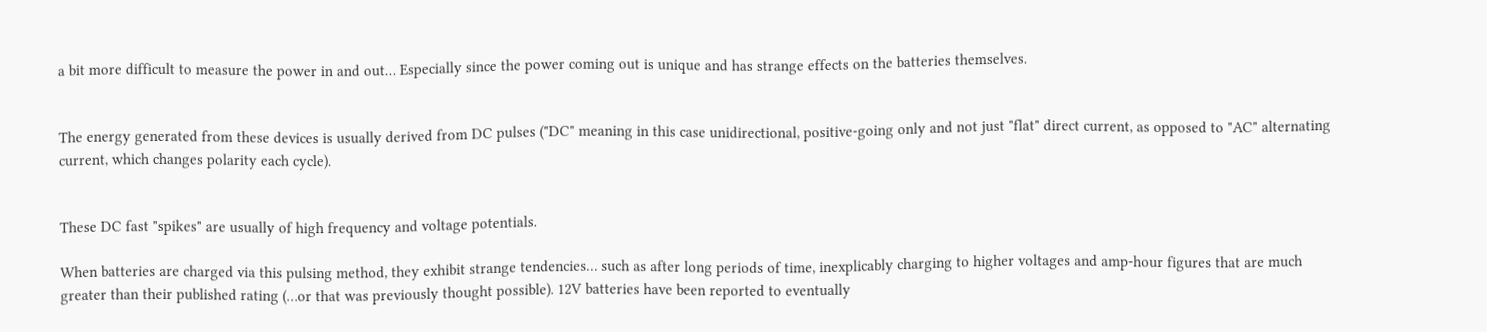a bit more difficult to measure the power in and out… Especially since the power coming out is unique and has strange effects on the batteries themselves.


The energy generated from these devices is usually derived from DC pulses ("DC" meaning in this case unidirectional, positive-going only and not just "flat" direct current, as opposed to "AC" alternating current, which changes polarity each cycle).


These DC fast "spikes" are usually of high frequency and voltage potentials.

When batteries are charged via this pulsing method, they exhibit strange tendencies… such as after long periods of time, inexplicably charging to higher voltages and amp-hour figures that are much greater than their published rating (…or that was previously thought possible). 12V batteries have been reported to eventually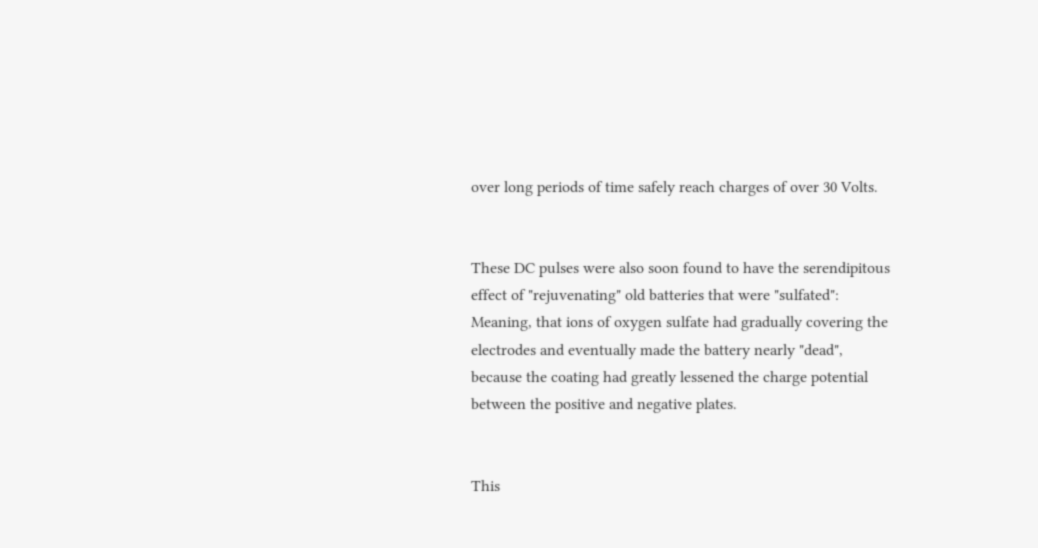over long periods of time safely reach charges of over 30 Volts.


These DC pulses were also soon found to have the serendipitous effect of "rejuvenating" old batteries that were "sulfated": Meaning, that ions of oxygen sulfate had gradually covering the electrodes and eventually made the battery nearly "dead", because the coating had greatly lessened the charge potential between the positive and negative plates.


This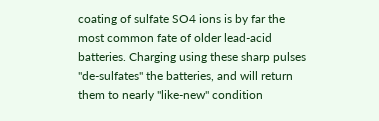coating of sulfate SO4 ions is by far the most common fate of older lead-acid batteries. Charging using these sharp pulses "de-sulfates" the batteries, and will return them to nearly "like-new" condition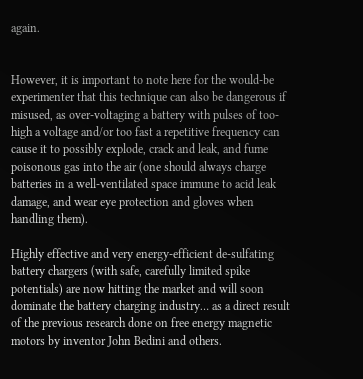again.


However, it is important to note here for the would-be experimenter that this technique can also be dangerous if misused, as over-voltaging a battery with pulses of too-high a voltage and/or too fast a repetitive frequency can cause it to possibly explode, crack and leak, and fume poisonous gas into the air (one should always charge batteries in a well-ventilated space immune to acid leak damage, and wear eye protection and gloves when handling them).

Highly effective and very energy-efficient de-sulfating battery chargers (with safe, carefully limited spike potentials) are now hitting the market and will soon dominate the battery charging industry… as a direct result of the previous research done on free energy magnetic motors by inventor John Bedini and others.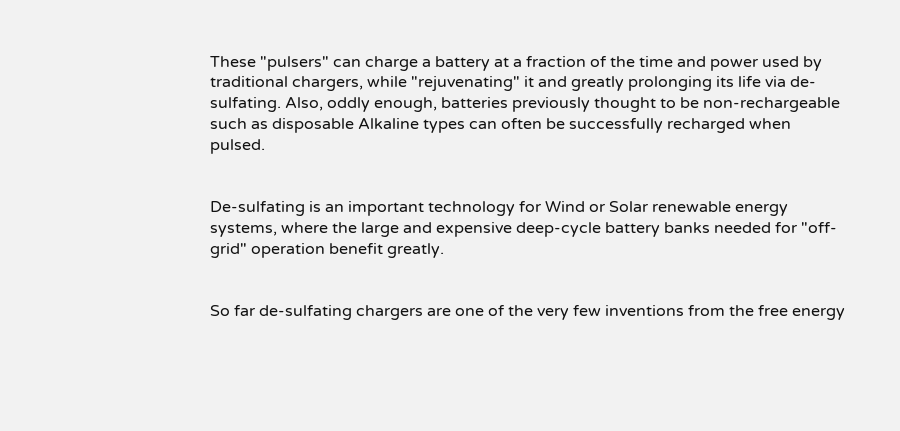These "pulsers" can charge a battery at a fraction of the time and power used by traditional chargers, while "rejuvenating" it and greatly prolonging its life via de-sulfating. Also, oddly enough, batteries previously thought to be non-rechargeable such as disposable Alkaline types can often be successfully recharged when pulsed.


De-sulfating is an important technology for Wind or Solar renewable energy systems, where the large and expensive deep-cycle battery banks needed for "off-grid" operation benefit greatly.


So far de-sulfating chargers are one of the very few inventions from the free energy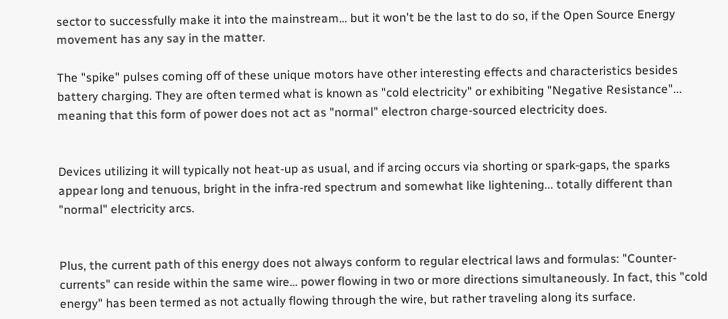sector to successfully make it into the mainstream… but it won't be the last to do so, if the Open Source Energy movement has any say in the matter.

The "spike" pulses coming off of these unique motors have other interesting effects and characteristics besides battery charging. They are often termed what is known as "cold electricity" or exhibiting "Negative Resistance"... meaning that this form of power does not act as "normal" electron charge-sourced electricity does.


Devices utilizing it will typically not heat-up as usual, and if arcing occurs via shorting or spark-gaps, the sparks appear long and tenuous, bright in the infra-red spectrum and somewhat like lightening... totally different than "normal" electricity arcs.


Plus, the current path of this energy does not always conform to regular electrical laws and formulas: "Counter-currents" can reside within the same wire… power flowing in two or more directions simultaneously. In fact, this "cold energy" has been termed as not actually flowing through the wire, but rather traveling along its surface.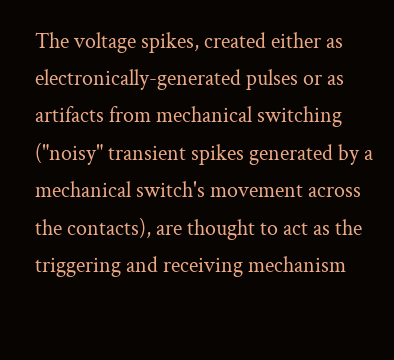The voltage spikes, created either as electronically-generated pulses or as artifacts from mechanical switching ("noisy" transient spikes generated by a mechanical switch's movement across the contacts), are thought to act as the triggering and receiving mechanism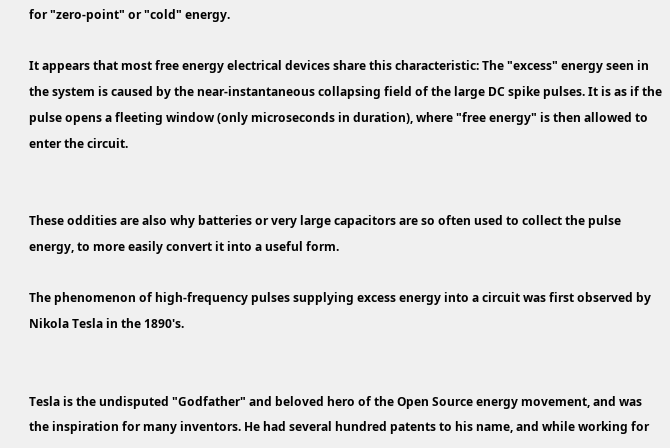for "zero-point" or "cold" energy.

It appears that most free energy electrical devices share this characteristic: The "excess" energy seen in the system is caused by the near-instantaneous collapsing field of the large DC spike pulses. It is as if the pulse opens a fleeting window (only microseconds in duration), where "free energy" is then allowed to enter the circuit.


These oddities are also why batteries or very large capacitors are so often used to collect the pulse energy, to more easily convert it into a useful form.

The phenomenon of high-frequency pulses supplying excess energy into a circuit was first observed by Nikola Tesla in the 1890's.


Tesla is the undisputed "Godfather" and beloved hero of the Open Source energy movement, and was the inspiration for many inventors. He had several hundred patents to his name, and while working for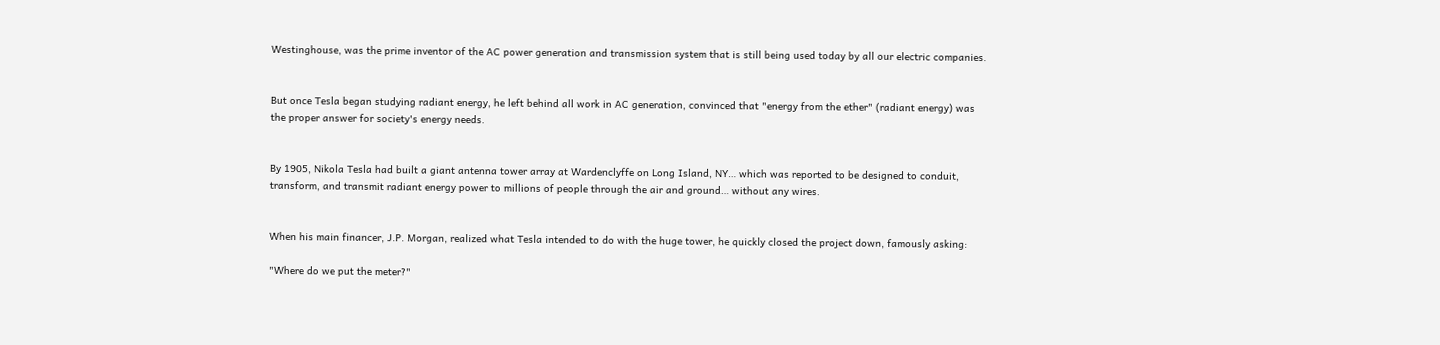Westinghouse, was the prime inventor of the AC power generation and transmission system that is still being used today by all our electric companies.


But once Tesla began studying radiant energy, he left behind all work in AC generation, convinced that "energy from the ether" (radiant energy) was the proper answer for society's energy needs.


By 1905, Nikola Tesla had built a giant antenna tower array at Wardenclyffe on Long Island, NY… which was reported to be designed to conduit, transform, and transmit radiant energy power to millions of people through the air and ground… without any wires.


When his main financer, J.P. Morgan, realized what Tesla intended to do with the huge tower, he quickly closed the project down, famously asking:

"Where do we put the meter?"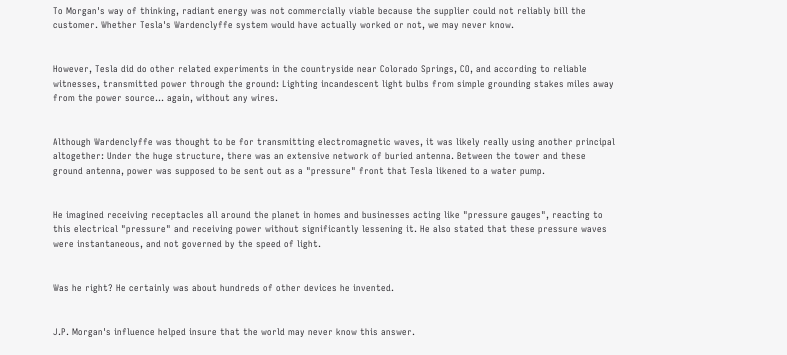To Morgan's way of thinking, radiant energy was not commercially viable because the supplier could not reliably bill the customer. Whether Tesla's Wardenclyffe system would have actually worked or not, we may never know.


However, Tesla did do other related experiments in the countryside near Colorado Springs, CO, and according to reliable witnesses, transmitted power through the ground: Lighting incandescent light bulbs from simple grounding stakes miles away from the power source... again, without any wires.


Although Wardenclyffe was thought to be for transmitting electromagnetic waves, it was likely really using another principal altogether: Under the huge structure, there was an extensive network of buried antenna. Between the tower and these ground antenna, power was supposed to be sent out as a "pressure" front that Tesla likened to a water pump.


He imagined receiving receptacles all around the planet in homes and businesses acting like "pressure gauges", reacting to this electrical "pressure" and receiving power without significantly lessening it. He also stated that these pressure waves were instantaneous, and not governed by the speed of light.


Was he right? He certainly was about hundreds of other devices he invented.


J.P. Morgan's influence helped insure that the world may never know this answer.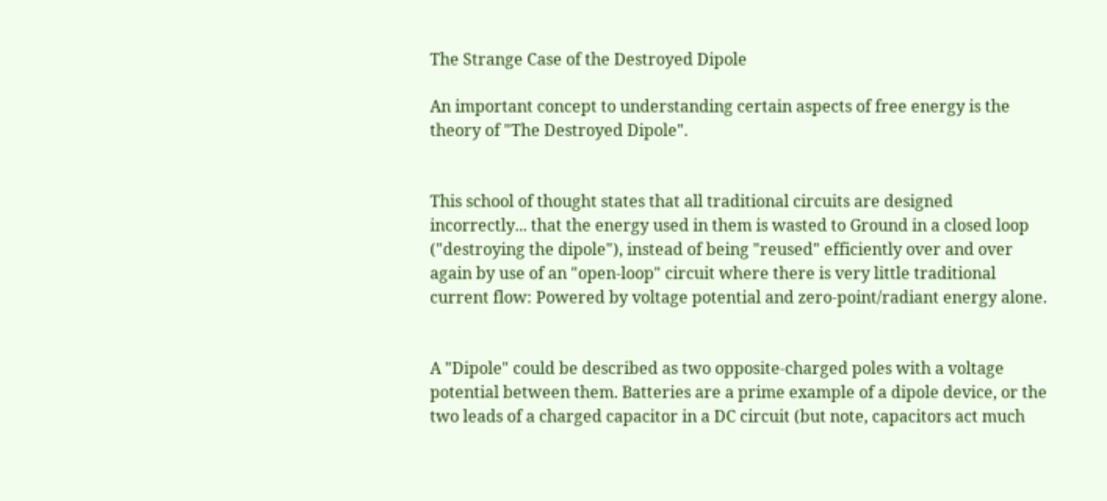The Strange Case of the Destroyed Dipole

An important concept to understanding certain aspects of free energy is the theory of "The Destroyed Dipole".


This school of thought states that all traditional circuits are designed incorrectly... that the energy used in them is wasted to Ground in a closed loop ("destroying the dipole"), instead of being "reused" efficiently over and over again by use of an "open-loop" circuit where there is very little traditional current flow: Powered by voltage potential and zero-point/radiant energy alone.


A "Dipole" could be described as two opposite-charged poles with a voltage potential between them. Batteries are a prime example of a dipole device, or the two leads of a charged capacitor in a DC circuit (but note, capacitors act much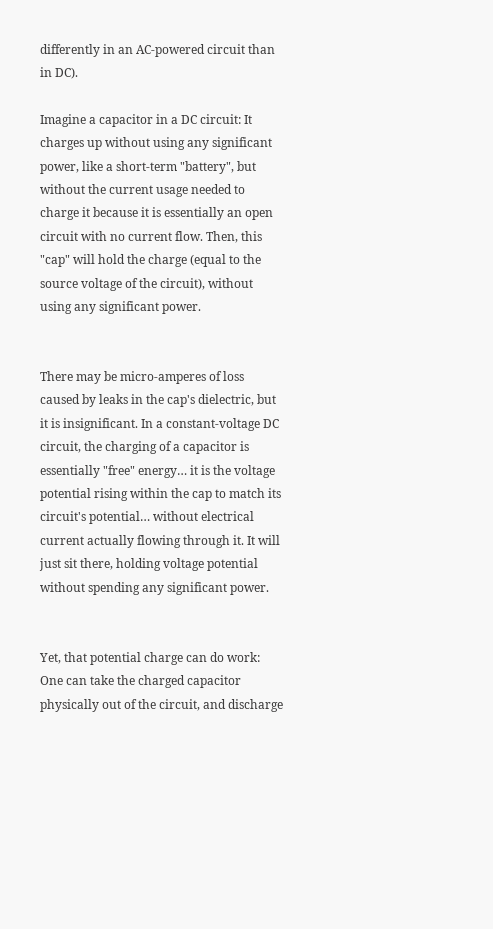differently in an AC-powered circuit than in DC).

Imagine a capacitor in a DC circuit: It charges up without using any significant power, like a short-term "battery", but without the current usage needed to charge it because it is essentially an open circuit with no current flow. Then, this "cap" will hold the charge (equal to the source voltage of the circuit), without using any significant power.


There may be micro-amperes of loss caused by leaks in the cap's dielectric, but it is insignificant. In a constant-voltage DC circuit, the charging of a capacitor is essentially "free" energy… it is the voltage potential rising within the cap to match its circuit's potential… without electrical current actually flowing through it. It will just sit there, holding voltage potential without spending any significant power.


Yet, that potential charge can do work: One can take the charged capacitor physically out of the circuit, and discharge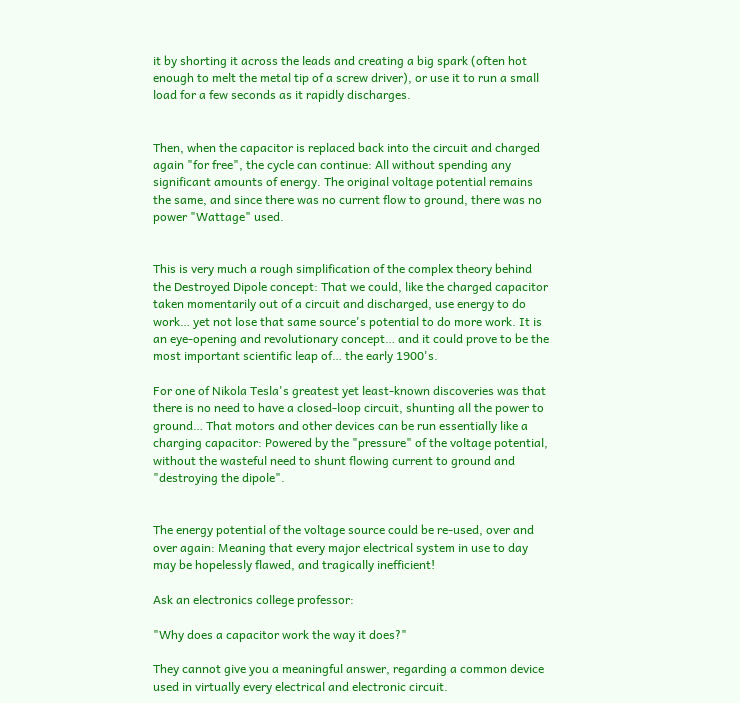it by shorting it across the leads and creating a big spark (often hot enough to melt the metal tip of a screw driver), or use it to run a small load for a few seconds as it rapidly discharges.


Then, when the capacitor is replaced back into the circuit and charged again "for free", the cycle can continue: All without spending any significant amounts of energy. The original voltage potential remains the same, and since there was no current flow to ground, there was no power "Wattage" used.


This is very much a rough simplification of the complex theory behind the Destroyed Dipole concept: That we could, like the charged capacitor taken momentarily out of a circuit and discharged, use energy to do work… yet not lose that same source's potential to do more work. It is an eye-opening and revolutionary concept… and it could prove to be the most important scientific leap of… the early 1900's.

For one of Nikola Tesla's greatest yet least-known discoveries was that there is no need to have a closed-loop circuit, shunting all the power to ground… That motors and other devices can be run essentially like a charging capacitor: Powered by the "pressure" of the voltage potential, without the wasteful need to shunt flowing current to ground and "destroying the dipole".


The energy potential of the voltage source could be re-used, over and over again: Meaning that every major electrical system in use to day may be hopelessly flawed, and tragically inefficient!

Ask an electronics college professor:

"Why does a capacitor work the way it does?"

They cannot give you a meaningful answer, regarding a common device used in virtually every electrical and electronic circuit.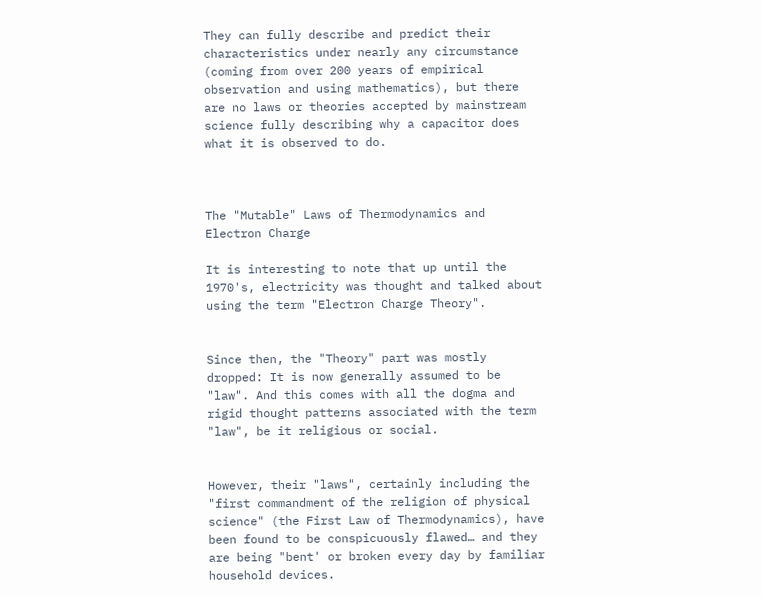They can fully describe and predict their characteristics under nearly any circumstance (coming from over 200 years of empirical observation and using mathematics), but there are no laws or theories accepted by mainstream science fully describing why a capacitor does what it is observed to do.



The "Mutable" Laws of Thermodynamics and Electron Charge

It is interesting to note that up until the 1970's, electricity was thought and talked about using the term "Electron Charge Theory".


Since then, the "Theory" part was mostly dropped: It is now generally assumed to be "law". And this comes with all the dogma and rigid thought patterns associated with the term "law", be it religious or social.


However, their "laws", certainly including the "first commandment of the religion of physical science" (the First Law of Thermodynamics), have been found to be conspicuously flawed… and they are being "bent' or broken every day by familiar household devices.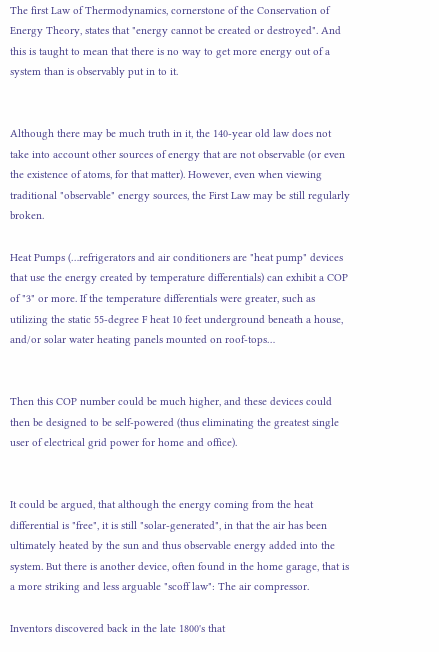The first Law of Thermodynamics, cornerstone of the Conservation of Energy Theory, states that "energy cannot be created or destroyed". And this is taught to mean that there is no way to get more energy out of a system than is observably put in to it.


Although there may be much truth in it, the 140-year old law does not take into account other sources of energy that are not observable (or even the existence of atoms, for that matter). However, even when viewing traditional "observable" energy sources, the First Law may be still regularly broken.

Heat Pumps (…refrigerators and air conditioners are "heat pump" devices that use the energy created by temperature differentials) can exhibit a COP of "3" or more. If the temperature differentials were greater, such as utilizing the static 55-degree F heat 10 feet underground beneath a house, and/or solar water heating panels mounted on roof-tops…


Then this COP number could be much higher, and these devices could then be designed to be self-powered (thus eliminating the greatest single user of electrical grid power for home and office).


It could be argued, that although the energy coming from the heat differential is "free", it is still "solar-generated", in that the air has been ultimately heated by the sun and thus observable energy added into the system. But there is another device, often found in the home garage, that is a more striking and less arguable "scoff law": The air compressor.

Inventors discovered back in the late 1800's that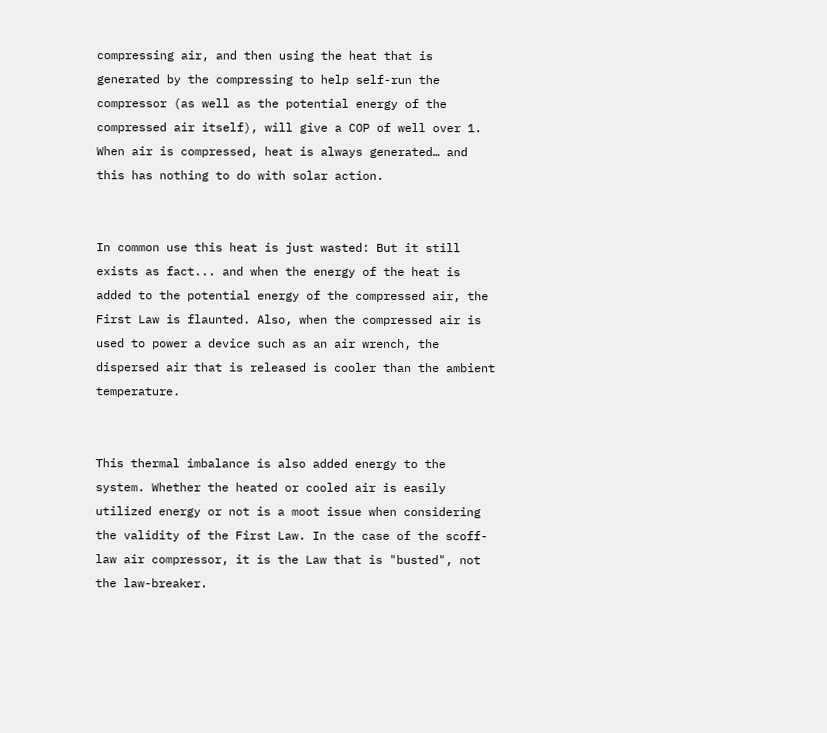compressing air, and then using the heat that is generated by the compressing to help self-run the compressor (as well as the potential energy of the compressed air itself), will give a COP of well over 1. When air is compressed, heat is always generated… and this has nothing to do with solar action.


In common use this heat is just wasted: But it still exists as fact... and when the energy of the heat is added to the potential energy of the compressed air, the First Law is flaunted. Also, when the compressed air is used to power a device such as an air wrench, the dispersed air that is released is cooler than the ambient temperature.


This thermal imbalance is also added energy to the system. Whether the heated or cooled air is easily utilized energy or not is a moot issue when considering the validity of the First Law. In the case of the scoff-law air compressor, it is the Law that is "busted", not the law-breaker.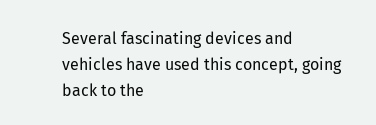Several fascinating devices and vehicles have used this concept, going back to the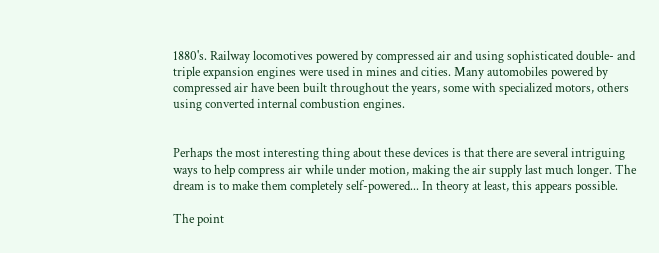1880's. Railway locomotives powered by compressed air and using sophisticated double- and triple expansion engines were used in mines and cities. Many automobiles powered by compressed air have been built throughout the years, some with specialized motors, others using converted internal combustion engines.


Perhaps the most interesting thing about these devices is that there are several intriguing ways to help compress air while under motion, making the air supply last much longer. The dream is to make them completely self-powered... In theory at least, this appears possible.

The point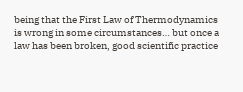being that the First Law of Thermodynamics is wrong in some circumstances… but once a law has been broken, good scientific practice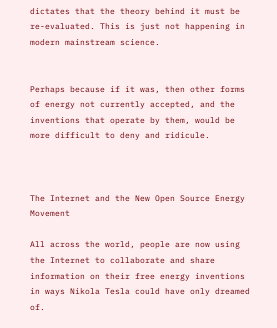dictates that the theory behind it must be re-evaluated. This is just not happening in modern mainstream science.


Perhaps because if it was, then other forms of energy not currently accepted, and the inventions that operate by them, would be more difficult to deny and ridicule.



The Internet and the New Open Source Energy Movement

All across the world, people are now using the Internet to collaborate and share information on their free energy inventions in ways Nikola Tesla could have only dreamed of.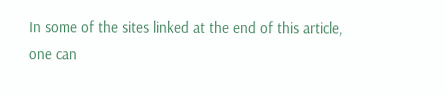In some of the sites linked at the end of this article, one can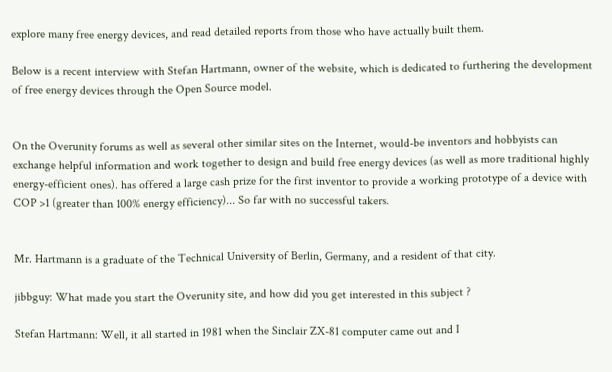explore many free energy devices, and read detailed reports from those who have actually built them.

Below is a recent interview with Stefan Hartmann, owner of the website, which is dedicated to furthering the development of free energy devices through the Open Source model.


On the Overunity forums as well as several other similar sites on the Internet, would-be inventors and hobbyists can exchange helpful information and work together to design and build free energy devices (as well as more traditional highly energy-efficient ones). has offered a large cash prize for the first inventor to provide a working prototype of a device with COP >1 (greater than 100% energy efficiency)... So far with no successful takers.


Mr. Hartmann is a graduate of the Technical University of Berlin, Germany, and a resident of that city.

jibbguy: What made you start the Overunity site, and how did you get interested in this subject ?

Stefan Hartmann: Well, it all started in 1981 when the Sinclair ZX-81 computer came out and I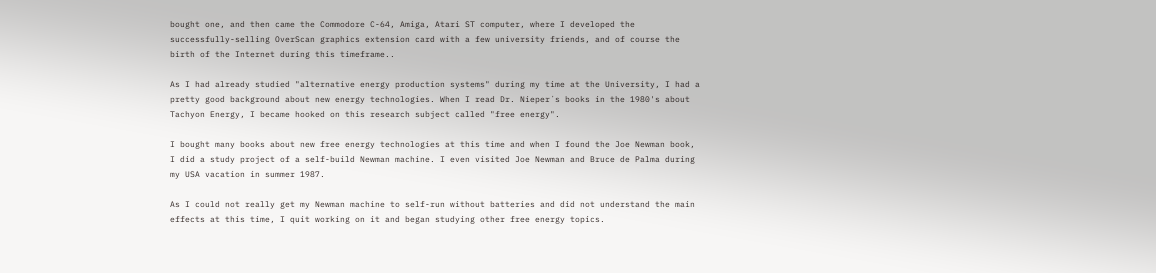bought one, and then came the Commodore C-64, Amiga, Atari ST computer, where I developed the successfully-selling OverScan graphics extension card with a few university friends, and of course the birth of the Internet during this timeframe..

As I had already studied "alternative energy production systems" during my time at the University, I had a pretty good background about new energy technologies. When I read Dr. Nieper´s books in the 1980's about Tachyon Energy, I became hooked on this research subject called "free energy".

I bought many books about new free energy technologies at this time and when I found the Joe Newman book, I did a study project of a self-build Newman machine. I even visited Joe Newman and Bruce de Palma during my USA vacation in summer 1987.

As I could not really get my Newman machine to self-run without batteries and did not understand the main effects at this time, I quit working on it and began studying other free energy topics.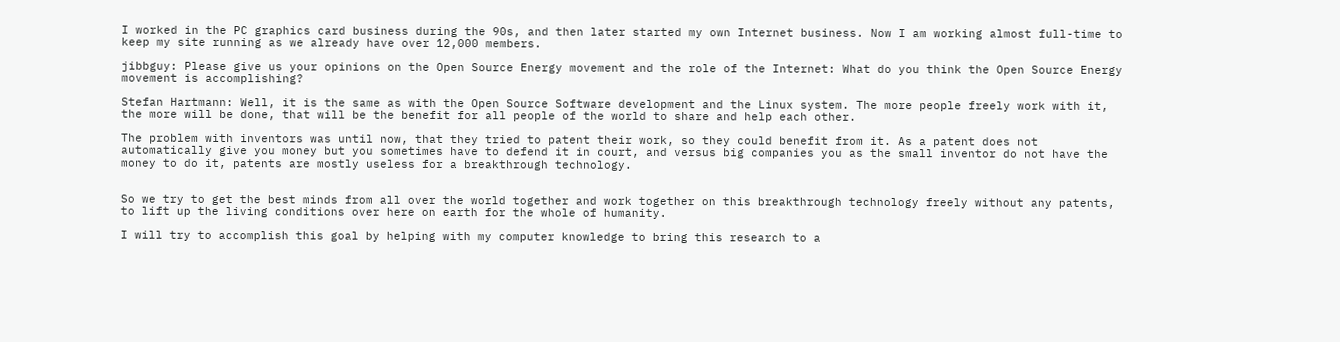I worked in the PC graphics card business during the 90s, and then later started my own Internet business. Now I am working almost full-time to keep my site running as we already have over 12,000 members.

jibbguy: Please give us your opinions on the Open Source Energy movement and the role of the Internet: What do you think the Open Source Energy movement is accomplishing?

Stefan Hartmann: Well, it is the same as with the Open Source Software development and the Linux system. The more people freely work with it, the more will be done, that will be the benefit for all people of the world to share and help each other.

The problem with inventors was until now, that they tried to patent their work, so they could benefit from it. As a patent does not automatically give you money but you sometimes have to defend it in court, and versus big companies you as the small inventor do not have the money to do it, patents are mostly useless for a breakthrough technology.


So we try to get the best minds from all over the world together and work together on this breakthrough technology freely without any patents, to lift up the living conditions over here on earth for the whole of humanity.

I will try to accomplish this goal by helping with my computer knowledge to bring this research to a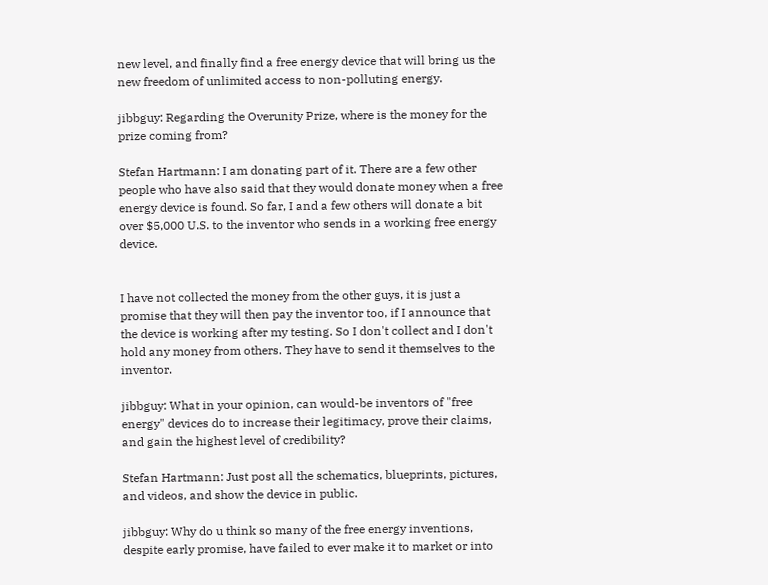new level, and finally find a free energy device that will bring us the new freedom of unlimited access to non-polluting energy.

jibbguy: Regarding the Overunity Prize, where is the money for the prize coming from?

Stefan Hartmann: I am donating part of it. There are a few other people who have also said that they would donate money when a free energy device is found. So far, I and a few others will donate a bit over $5,000 U.S. to the inventor who sends in a working free energy device.


I have not collected the money from the other guys, it is just a promise that they will then pay the inventor too, if I announce that the device is working after my testing. So I don't collect and I don't hold any money from others. They have to send it themselves to the inventor.

jibbguy: What in your opinion, can would-be inventors of "free energy" devices do to increase their legitimacy, prove their claims, and gain the highest level of credibility?

Stefan Hartmann: Just post all the schematics, blueprints, pictures, and videos, and show the device in public.

jibbguy: Why do u think so many of the free energy inventions, despite early promise, have failed to ever make it to market or into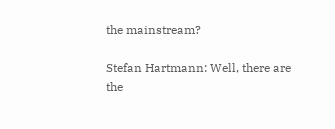the mainstream?

Stefan Hartmann: Well, there are the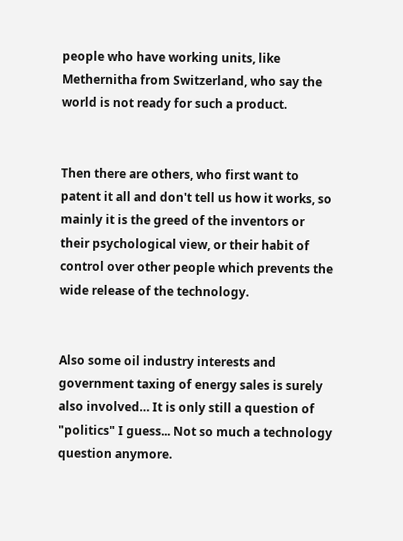people who have working units, like Methernitha from Switzerland, who say the world is not ready for such a product.


Then there are others, who first want to patent it all and don't tell us how it works, so mainly it is the greed of the inventors or their psychological view, or their habit of control over other people which prevents the wide release of the technology.


Also some oil industry interests and government taxing of energy sales is surely also involved… It is only still a question of "politics" I guess... Not so much a technology question anymore.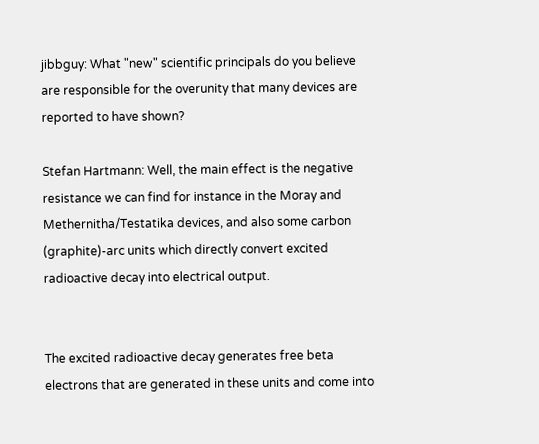jibbguy: What "new" scientific principals do you believe are responsible for the overunity that many devices are reported to have shown?

Stefan Hartmann: Well, the main effect is the negative resistance we can find for instance in the Moray and Methernitha/Testatika devices, and also some carbon (graphite)-arc units which directly convert excited radioactive decay into electrical output.


The excited radioactive decay generates free beta electrons that are generated in these units and come into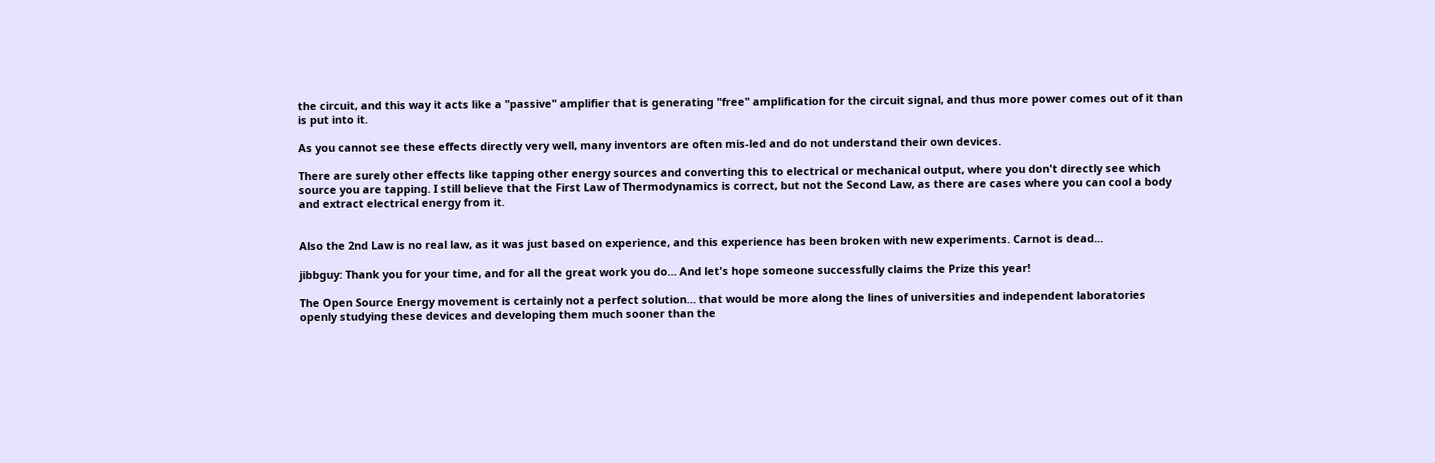the circuit, and this way it acts like a "passive" amplifier that is generating "free" amplification for the circuit signal, and thus more power comes out of it than is put into it.

As you cannot see these effects directly very well, many inventors are often mis-led and do not understand their own devices.

There are surely other effects like tapping other energy sources and converting this to electrical or mechanical output, where you don't directly see which source you are tapping. I still believe that the First Law of Thermodynamics is correct, but not the Second Law, as there are cases where you can cool a body and extract electrical energy from it.


Also the 2nd Law is no real law, as it was just based on experience, and this experience has been broken with new experiments. Carnot is dead...

jibbguy: Thank you for your time, and for all the great work you do… And let's hope someone successfully claims the Prize this year!

The Open Source Energy movement is certainly not a perfect solution… that would be more along the lines of universities and independent laboratories openly studying these devices and developing them much sooner than the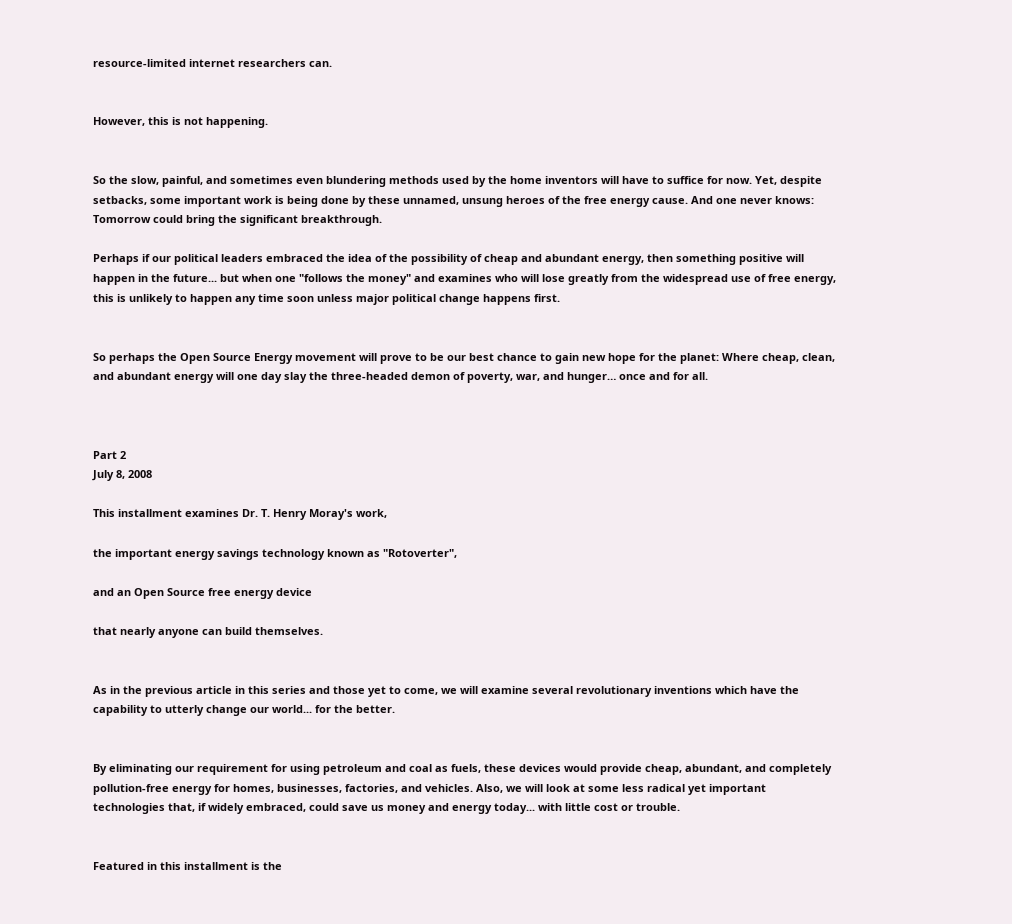resource-limited internet researchers can.


However, this is not happening.


So the slow, painful, and sometimes even blundering methods used by the home inventors will have to suffice for now. Yet, despite setbacks, some important work is being done by these unnamed, unsung heroes of the free energy cause. And one never knows: Tomorrow could bring the significant breakthrough.

Perhaps if our political leaders embraced the idea of the possibility of cheap and abundant energy, then something positive will happen in the future... but when one "follows the money" and examines who will lose greatly from the widespread use of free energy, this is unlikely to happen any time soon unless major political change happens first.


So perhaps the Open Source Energy movement will prove to be our best chance to gain new hope for the planet: Where cheap, clean, and abundant energy will one day slay the three-headed demon of poverty, war, and hunger… once and for all.



Part 2
July 8, 2008

This installment examines Dr. T. Henry Moray's work,

the important energy savings technology known as "Rotoverter",

and an Open Source free energy device

that nearly anyone can build themselves.


As in the previous article in this series and those yet to come, we will examine several revolutionary inventions which have the capability to utterly change our world... for the better.


By eliminating our requirement for using petroleum and coal as fuels, these devices would provide cheap, abundant, and completely pollution-free energy for homes, businesses, factories, and vehicles. Also, we will look at some less radical yet important technologies that, if widely embraced, could save us money and energy today... with little cost or trouble.


Featured in this installment is the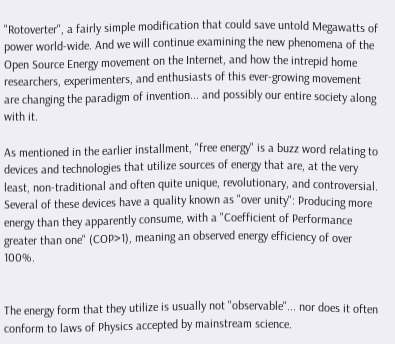"Rotoverter", a fairly simple modification that could save untold Megawatts of power world-wide. And we will continue examining the new phenomena of the Open Source Energy movement on the Internet, and how the intrepid home researchers, experimenters, and enthusiasts of this ever-growing movement are changing the paradigm of invention... and possibly our entire society along with it.

As mentioned in the earlier installment, "free energy" is a buzz word relating to devices and technologies that utilize sources of energy that are, at the very least, non-traditional and often quite unique, revolutionary, and controversial. Several of these devices have a quality known as "over unity": Producing more energy than they apparently consume, with a "Coefficient of Performance greater than one" (COP>1), meaning an observed energy efficiency of over 100%.


The energy form that they utilize is usually not "observable"... nor does it often conform to laws of Physics accepted by mainstream science.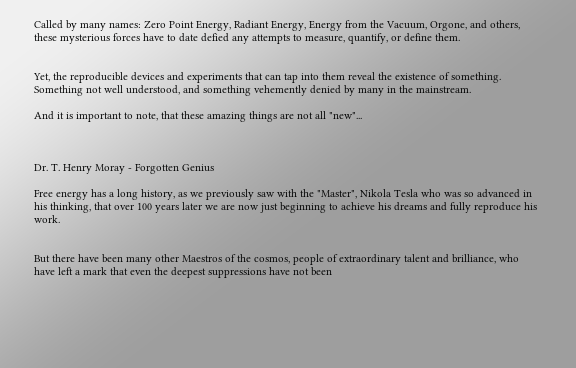Called by many names: Zero Point Energy, Radiant Energy, Energy from the Vacuum, Orgone, and others, these mysterious forces have to date defied any attempts to measure, quantify, or define them.


Yet, the reproducible devices and experiments that can tap into them reveal the existence of something. Something not well understood, and something vehemently denied by many in the mainstream.

And it is important to note, that these amazing things are not all "new"...



Dr. T. Henry Moray - Forgotten Genius

Free energy has a long history, as we previously saw with the "Master", Nikola Tesla who was so advanced in his thinking, that over 100 years later we are now just beginning to achieve his dreams and fully reproduce his work.


But there have been many other Maestros of the cosmos, people of extraordinary talent and brilliance, who have left a mark that even the deepest suppressions have not been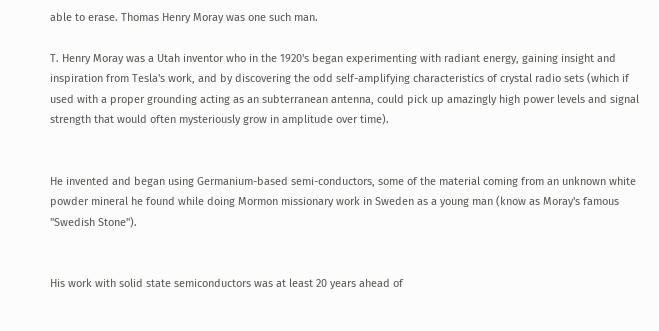able to erase. Thomas Henry Moray was one such man.

T. Henry Moray was a Utah inventor who in the 1920's began experimenting with radiant energy, gaining insight and inspiration from Tesla's work, and by discovering the odd self-amplifying characteristics of crystal radio sets (which if used with a proper grounding acting as an subterranean antenna, could pick up amazingly high power levels and signal strength that would often mysteriously grow in amplitude over time).


He invented and began using Germanium-based semi-conductors, some of the material coming from an unknown white powder mineral he found while doing Mormon missionary work in Sweden as a young man (know as Moray's famous "Swedish Stone").


His work with solid state semiconductors was at least 20 years ahead of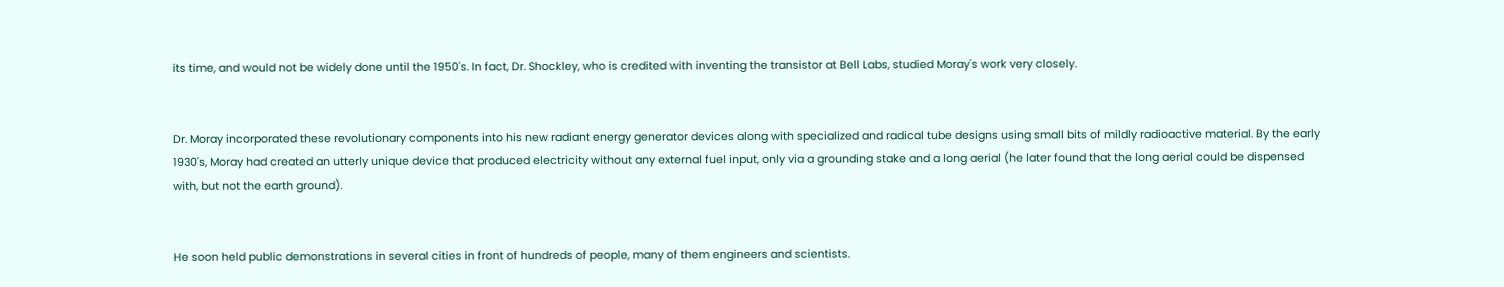its time, and would not be widely done until the 1950's. In fact, Dr. Shockley, who is credited with inventing the transistor at Bell Labs, studied Moray's work very closely.


Dr. Moray incorporated these revolutionary components into his new radiant energy generator devices along with specialized and radical tube designs using small bits of mildly radioactive material. By the early 1930's, Moray had created an utterly unique device that produced electricity without any external fuel input, only via a grounding stake and a long aerial (he later found that the long aerial could be dispensed with, but not the earth ground).


He soon held public demonstrations in several cities in front of hundreds of people, many of them engineers and scientists.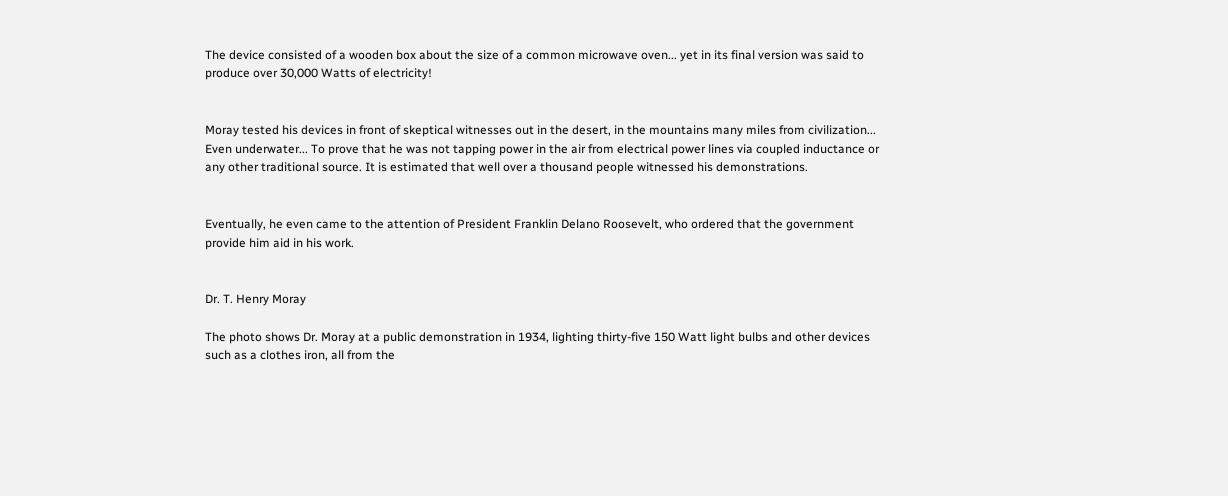The device consisted of a wooden box about the size of a common microwave oven... yet in its final version was said to produce over 30,000 Watts of electricity!


Moray tested his devices in front of skeptical witnesses out in the desert, in the mountains many miles from civilization... Even underwater... To prove that he was not tapping power in the air from electrical power lines via coupled inductance or any other traditional source. It is estimated that well over a thousand people witnessed his demonstrations.


Eventually, he even came to the attention of President Franklin Delano Roosevelt, who ordered that the government provide him aid in his work.


Dr. T. Henry Moray

The photo shows Dr. Moray at a public demonstration in 1934, lighting thirty-five 150 Watt light bulbs and other devices such as a clothes iron, all from the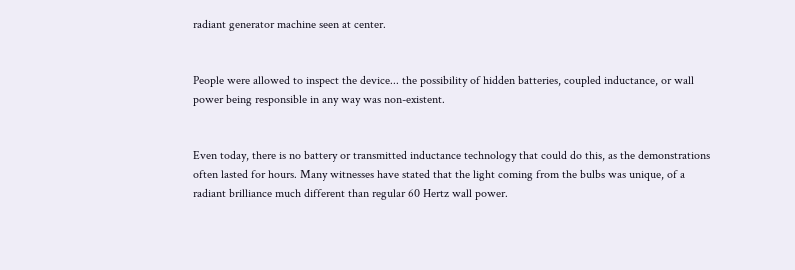radiant generator machine seen at center.


People were allowed to inspect the device... the possibility of hidden batteries, coupled inductance, or wall power being responsible in any way was non-existent.


Even today, there is no battery or transmitted inductance technology that could do this, as the demonstrations often lasted for hours. Many witnesses have stated that the light coming from the bulbs was unique, of a radiant brilliance much different than regular 60 Hertz wall power.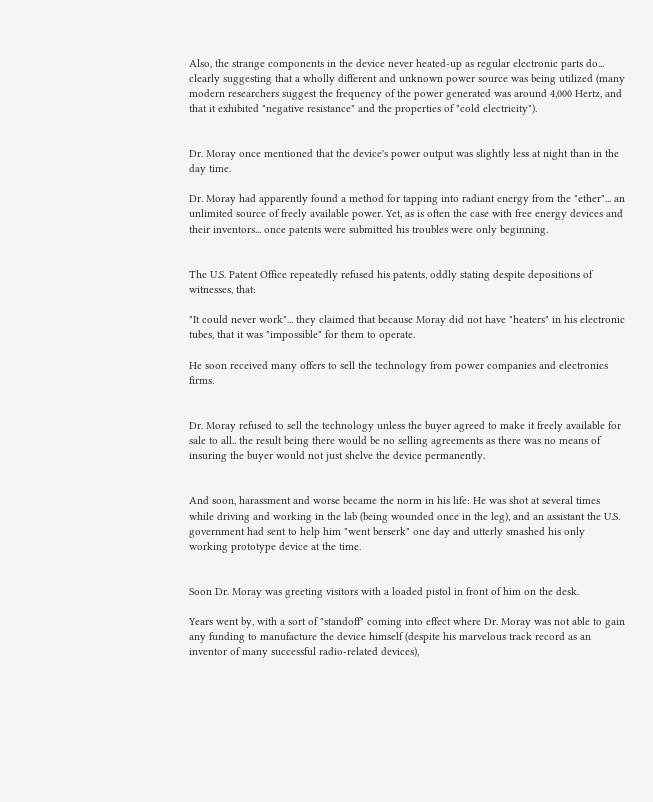Also, the strange components in the device never heated-up as regular electronic parts do... clearly suggesting that a wholly different and unknown power source was being utilized (many modern researchers suggest the frequency of the power generated was around 4,000 Hertz, and that it exhibited "negative resistance" and the properties of "cold electricity").


Dr. Moray once mentioned that the device's power output was slightly less at night than in the day time.

Dr. Moray had apparently found a method for tapping into radiant energy from the "ether"... an unlimited source of freely available power. Yet, as is often the case with free energy devices and their inventors... once patents were submitted his troubles were only beginning.


The U.S. Patent Office repeatedly refused his patents, oddly stating despite depositions of witnesses, that:

"It could never work"... they claimed that because Moray did not have "heaters" in his electronic tubes, that it was "impossible" for them to operate.

He soon received many offers to sell the technology from power companies and electronics firms.


Dr. Moray refused to sell the technology unless the buyer agreed to make it freely available for sale to all.. the result being there would be no selling agreements as there was no means of insuring the buyer would not just shelve the device permanently.


And soon, harassment and worse became the norm in his life: He was shot at several times while driving and working in the lab (being wounded once in the leg), and an assistant the U.S. government had sent to help him "went berserk" one day and utterly smashed his only working prototype device at the time.


Soon Dr. Moray was greeting visitors with a loaded pistol in front of him on the desk.

Years went by, with a sort of "standoff" coming into effect where Dr. Moray was not able to gain any funding to manufacture the device himself (despite his marvelous track record as an inventor of many successful radio-related devices),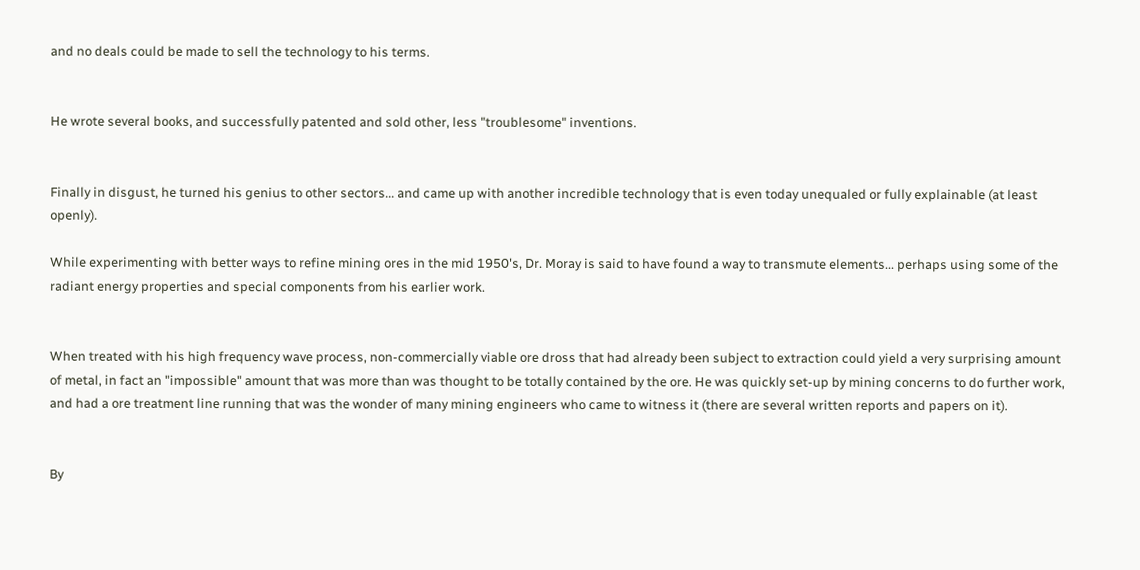and no deals could be made to sell the technology to his terms.


He wrote several books, and successfully patented and sold other, less "troublesome" inventions.


Finally in disgust, he turned his genius to other sectors... and came up with another incredible technology that is even today unequaled or fully explainable (at least openly).

While experimenting with better ways to refine mining ores in the mid 1950's, Dr. Moray is said to have found a way to transmute elements... perhaps using some of the radiant energy properties and special components from his earlier work.


When treated with his high frequency wave process, non-commercially viable ore dross that had already been subject to extraction could yield a very surprising amount of metal, in fact an "impossible" amount that was more than was thought to be totally contained by the ore. He was quickly set-up by mining concerns to do further work, and had a ore treatment line running that was the wonder of many mining engineers who came to witness it (there are several written reports and papers on it).


By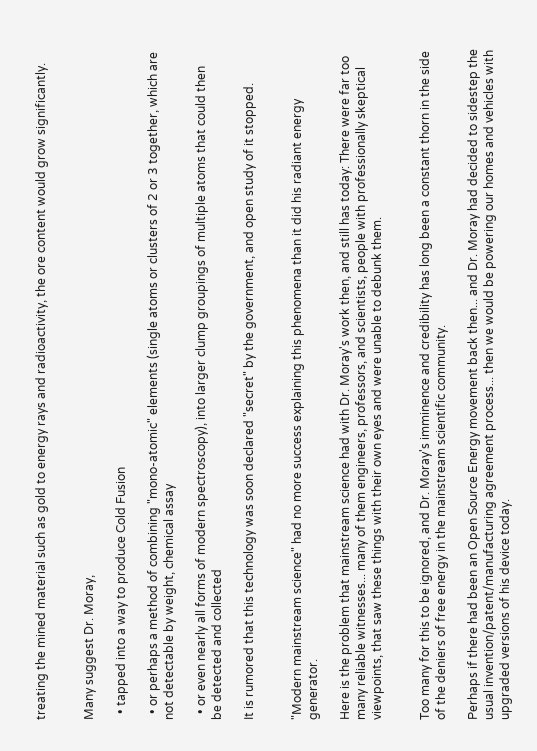treating the mined material such as gold to energy rays and radioactivity, the ore content would grow significantly.


Many suggest Dr. Moray,

  • tapped into a way to produce Cold Fusion

  • or perhaps a method of combining "mono-atomic" elements (single atoms or clusters of 2 or 3 together, which are not detectable by weight, chemical assay

  • or even nearly all forms of modern spectroscopy), into larger clump groupings of multiple atoms that could then be detected and collected

It is rumored that this technology was soon declared "secret" by the government, and open study of it stopped.


"Modern mainstream science" had no more success explaining this phenomena than it did his radiant energy generator.

Here is the problem that mainstream science had with Dr. Moray's work then, and still has today: There were far too many reliable witnesses... many of them engineers, professors, and scientists, people with professionally skeptical viewpoints, that saw these things with their own eyes and were unable to debunk them.


Too many for this to be ignored, and Dr. Moray's imminence and credibility has long been a constant thorn in the side of the deniers of free energy in the mainstream scientific community.

Perhaps if there had been an Open Source Energy movement back then... and Dr. Moray had decided to sidestep the usual invention/patent/manufacturing agreement process... then we would be powering our homes and vehicles with upgraded versions of his device today.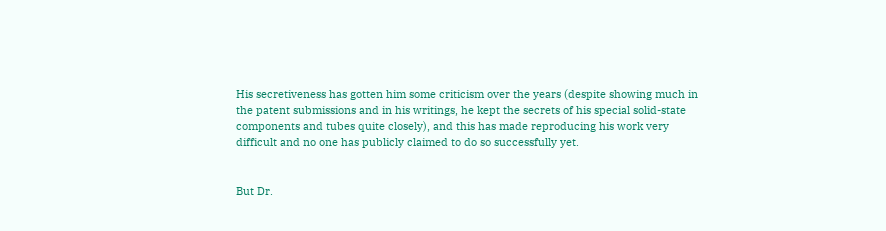His secretiveness has gotten him some criticism over the years (despite showing much in the patent submissions and in his writings, he kept the secrets of his special solid-state components and tubes quite closely), and this has made reproducing his work very difficult and no one has publicly claimed to do so successfully yet.


But Dr.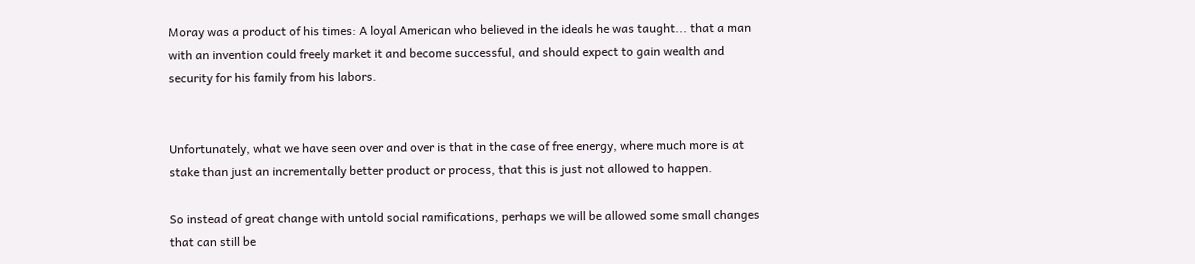Moray was a product of his times: A loyal American who believed in the ideals he was taught... that a man with an invention could freely market it and become successful, and should expect to gain wealth and security for his family from his labors.


Unfortunately, what we have seen over and over is that in the case of free energy, where much more is at stake than just an incrementally better product or process, that this is just not allowed to happen.

So instead of great change with untold social ramifications, perhaps we will be allowed some small changes that can still be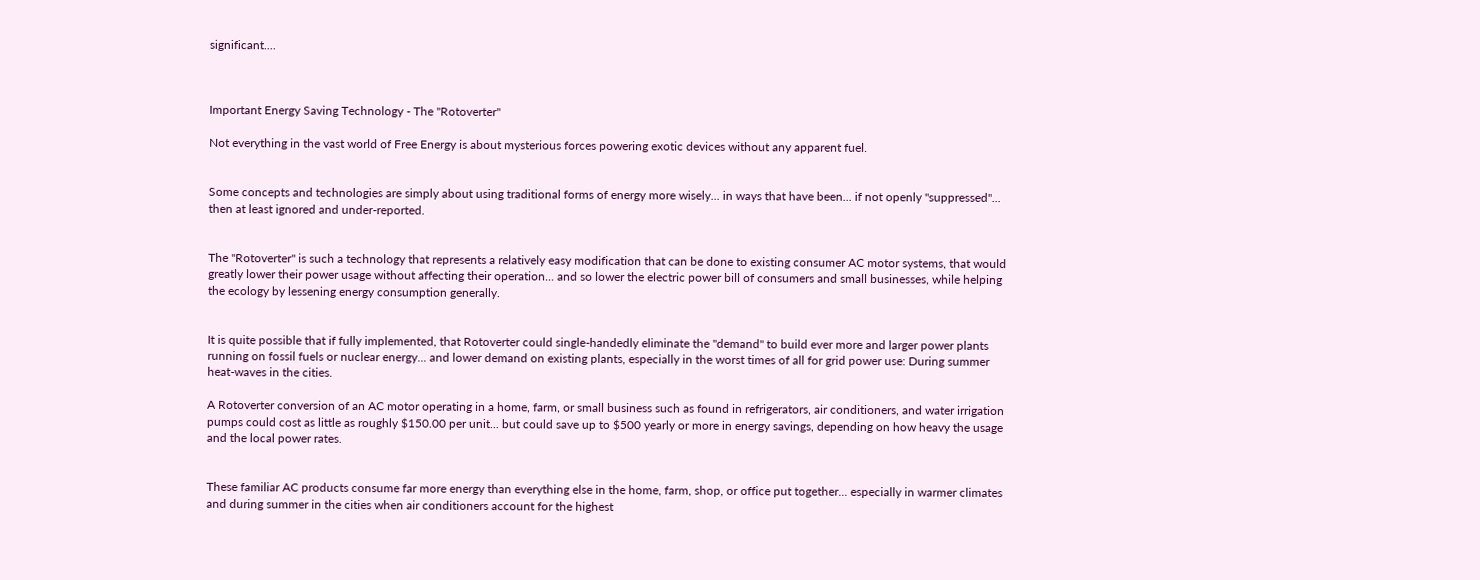significant....



Important Energy Saving Technology - The "Rotoverter"

Not everything in the vast world of Free Energy is about mysterious forces powering exotic devices without any apparent fuel.


Some concepts and technologies are simply about using traditional forms of energy more wisely... in ways that have been... if not openly "suppressed"... then at least ignored and under-reported.


The "Rotoverter" is such a technology that represents a relatively easy modification that can be done to existing consumer AC motor systems, that would greatly lower their power usage without affecting their operation... and so lower the electric power bill of consumers and small businesses, while helping the ecology by lessening energy consumption generally.


It is quite possible that if fully implemented, that Rotoverter could single-handedly eliminate the "demand" to build ever more and larger power plants running on fossil fuels or nuclear energy... and lower demand on existing plants, especially in the worst times of all for grid power use: During summer heat-waves in the cities.

A Rotoverter conversion of an AC motor operating in a home, farm, or small business such as found in refrigerators, air conditioners, and water irrigation pumps could cost as little as roughly $150.00 per unit... but could save up to $500 yearly or more in energy savings, depending on how heavy the usage and the local power rates.


These familiar AC products consume far more energy than everything else in the home, farm, shop, or office put together... especially in warmer climates and during summer in the cities when air conditioners account for the highest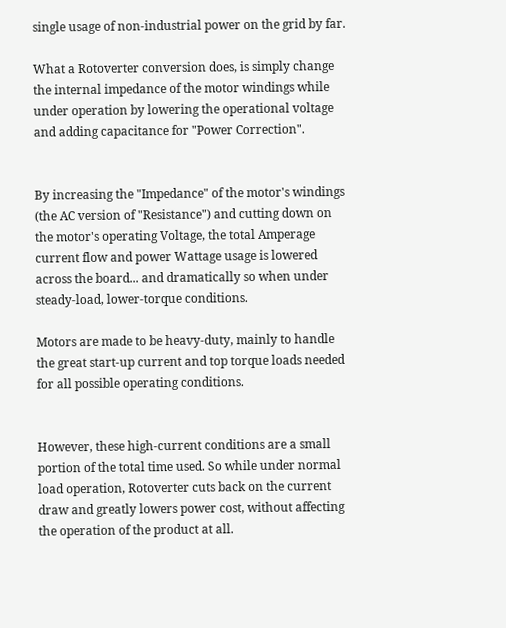single usage of non-industrial power on the grid by far.

What a Rotoverter conversion does, is simply change the internal impedance of the motor windings while under operation by lowering the operational voltage and adding capacitance for "Power Correction".


By increasing the "Impedance" of the motor's windings (the AC version of "Resistance") and cutting down on the motor's operating Voltage, the total Amperage current flow and power Wattage usage is lowered across the board... and dramatically so when under steady-load, lower-torque conditions.

Motors are made to be heavy-duty, mainly to handle the great start-up current and top torque loads needed for all possible operating conditions.


However, these high-current conditions are a small portion of the total time used. So while under normal load operation, Rotoverter cuts back on the current draw and greatly lowers power cost, without affecting the operation of the product at all.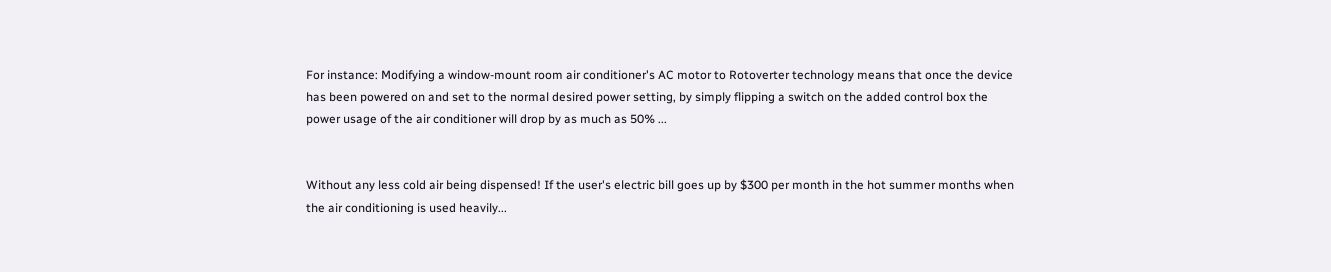For instance: Modifying a window-mount room air conditioner's AC motor to Rotoverter technology means that once the device has been powered on and set to the normal desired power setting, by simply flipping a switch on the added control box the power usage of the air conditioner will drop by as much as 50% ...


Without any less cold air being dispensed! If the user's electric bill goes up by $300 per month in the hot summer months when the air conditioning is used heavily...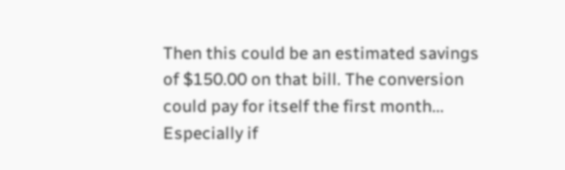Then this could be an estimated savings of $150.00 on that bill. The conversion could pay for itself the first month... Especially if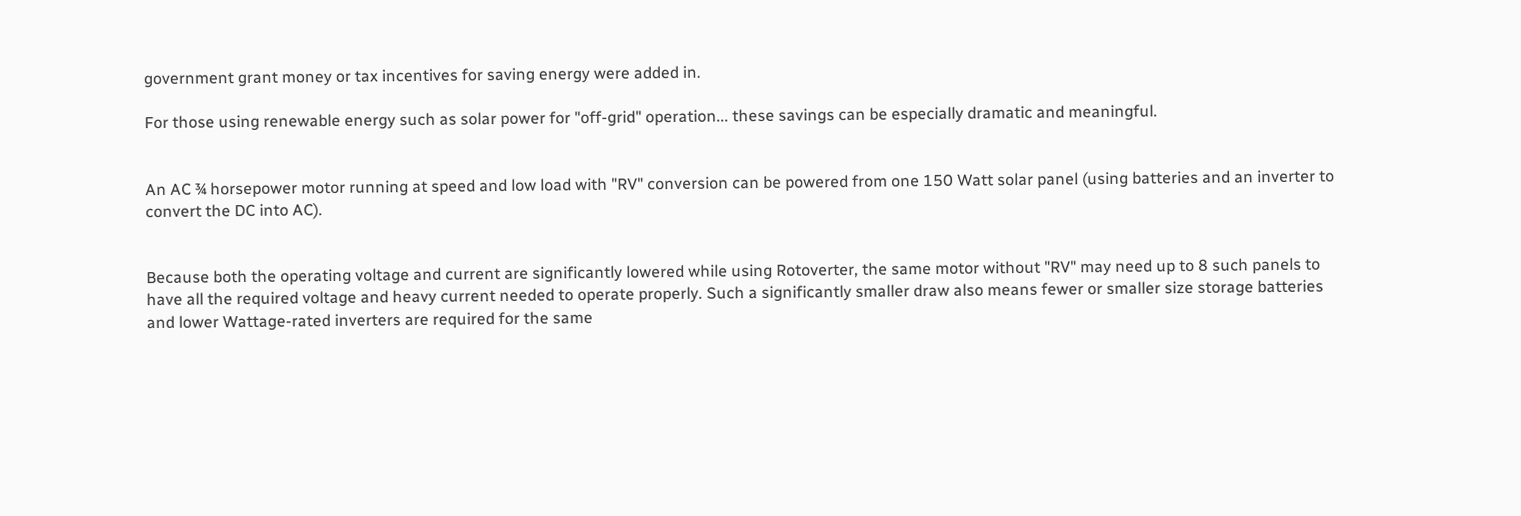government grant money or tax incentives for saving energy were added in.

For those using renewable energy such as solar power for "off-grid" operation... these savings can be especially dramatic and meaningful.


An AC ¾ horsepower motor running at speed and low load with "RV" conversion can be powered from one 150 Watt solar panel (using batteries and an inverter to convert the DC into AC).


Because both the operating voltage and current are significantly lowered while using Rotoverter, the same motor without "RV" may need up to 8 such panels to have all the required voltage and heavy current needed to operate properly. Such a significantly smaller draw also means fewer or smaller size storage batteries and lower Wattage-rated inverters are required for the same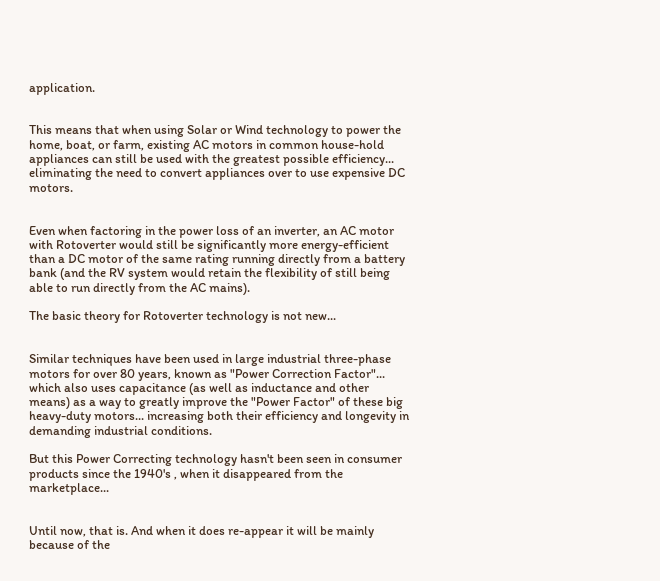application.


This means that when using Solar or Wind technology to power the home, boat, or farm, existing AC motors in common house-hold appliances can still be used with the greatest possible efficiency... eliminating the need to convert appliances over to use expensive DC motors.


Even when factoring in the power loss of an inverter, an AC motor with Rotoverter would still be significantly more energy-efficient than a DC motor of the same rating running directly from a battery bank (and the RV system would retain the flexibility of still being able to run directly from the AC mains).

The basic theory for Rotoverter technology is not new...


Similar techniques have been used in large industrial three-phase motors for over 80 years, known as "Power Correction Factor"... which also uses capacitance (as well as inductance and other means) as a way to greatly improve the "Power Factor" of these big heavy-duty motors... increasing both their efficiency and longevity in demanding industrial conditions.

But this Power Correcting technology hasn't been seen in consumer products since the 1940's , when it disappeared from the marketplace...


Until now, that is. And when it does re-appear it will be mainly because of the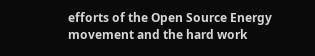efforts of the Open Source Energy movement and the hard work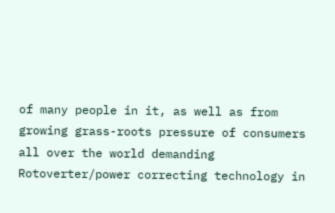of many people in it, as well as from growing grass-roots pressure of consumers all over the world demanding Rotoverter/power correcting technology in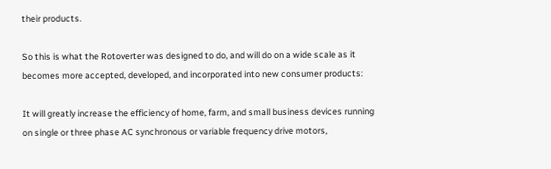their products.

So this is what the Rotoverter was designed to do, and will do on a wide scale as it becomes more accepted, developed, and incorporated into new consumer products:

It will greatly increase the efficiency of home, farm, and small business devices running on single or three phase AC synchronous or variable frequency drive motors,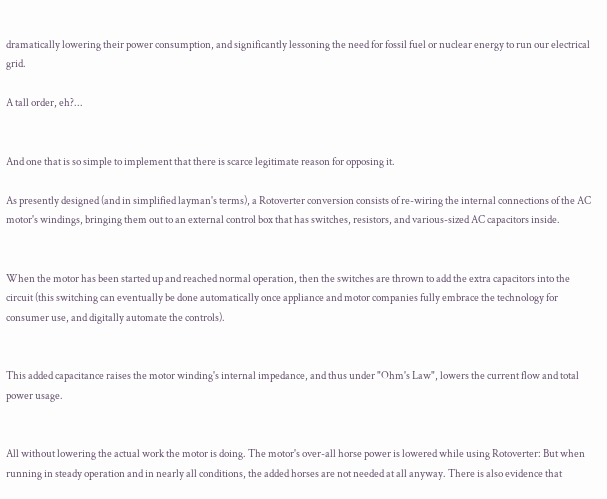dramatically lowering their power consumption, and significantly lessoning the need for fossil fuel or nuclear energy to run our electrical grid.

A tall order, eh?...


And one that is so simple to implement that there is scarce legitimate reason for opposing it.

As presently designed (and in simplified layman's terms), a Rotoverter conversion consists of re-wiring the internal connections of the AC motor's windings, bringing them out to an external control box that has switches, resistors, and various-sized AC capacitors inside.


When the motor has been started up and reached normal operation, then the switches are thrown to add the extra capacitors into the circuit (this switching can eventually be done automatically once appliance and motor companies fully embrace the technology for consumer use, and digitally automate the controls).


This added capacitance raises the motor winding's internal impedance, and thus under "Ohm's Law", lowers the current flow and total power usage.


All without lowering the actual work the motor is doing. The motor's over-all horse power is lowered while using Rotoverter: But when running in steady operation and in nearly all conditions, the added horses are not needed at all anyway. There is also evidence that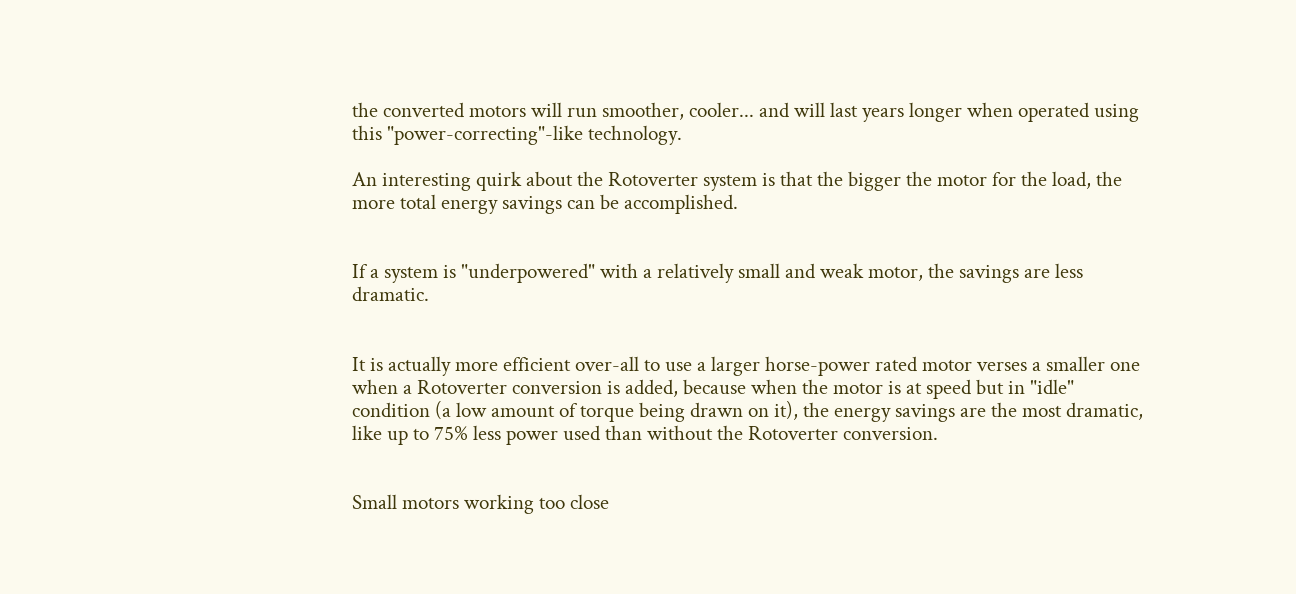the converted motors will run smoother, cooler... and will last years longer when operated using this "power-correcting"-like technology.

An interesting quirk about the Rotoverter system is that the bigger the motor for the load, the more total energy savings can be accomplished.


If a system is "underpowered" with a relatively small and weak motor, the savings are less dramatic.


It is actually more efficient over-all to use a larger horse-power rated motor verses a smaller one when a Rotoverter conversion is added, because when the motor is at speed but in "idle" condition (a low amount of torque being drawn on it), the energy savings are the most dramatic, like up to 75% less power used than without the Rotoverter conversion.


Small motors working too close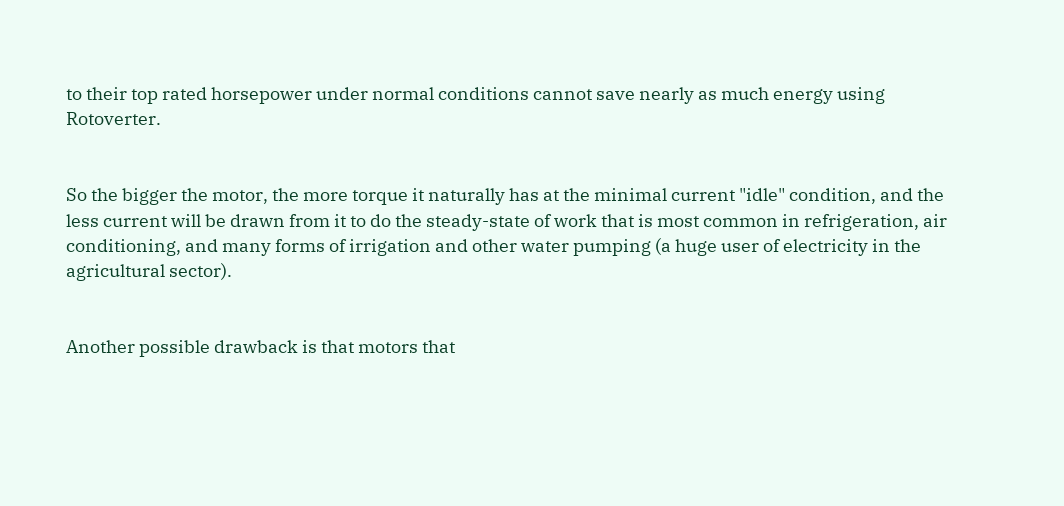to their top rated horsepower under normal conditions cannot save nearly as much energy using Rotoverter.


So the bigger the motor, the more torque it naturally has at the minimal current "idle" condition, and the less current will be drawn from it to do the steady-state of work that is most common in refrigeration, air conditioning, and many forms of irrigation and other water pumping (a huge user of electricity in the agricultural sector).


Another possible drawback is that motors that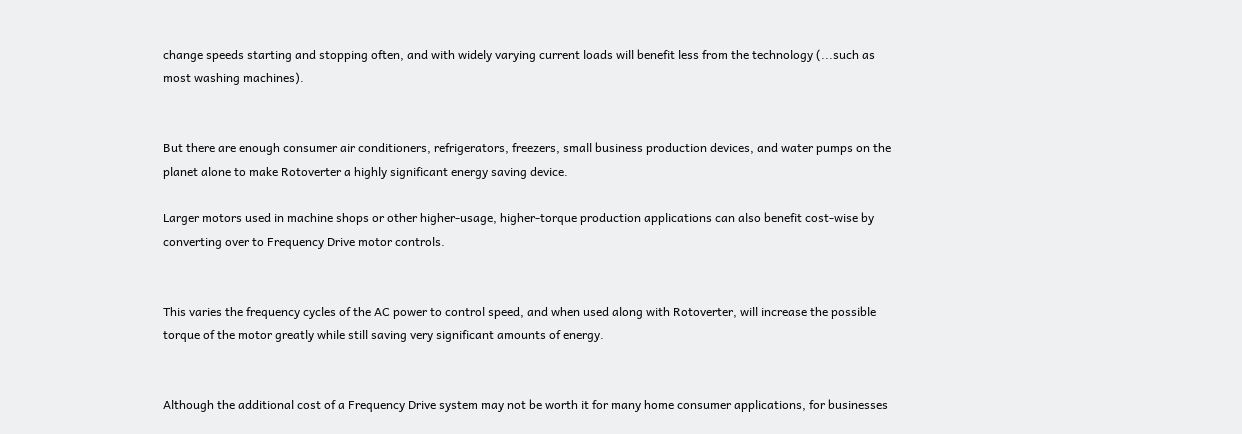change speeds starting and stopping often, and with widely varying current loads will benefit less from the technology (...such as most washing machines).


But there are enough consumer air conditioners, refrigerators, freezers, small business production devices, and water pumps on the planet alone to make Rotoverter a highly significant energy saving device.

Larger motors used in machine shops or other higher-usage, higher-torque production applications can also benefit cost-wise by converting over to Frequency Drive motor controls.


This varies the frequency cycles of the AC power to control speed, and when used along with Rotoverter, will increase the possible torque of the motor greatly while still saving very significant amounts of energy.


Although the additional cost of a Frequency Drive system may not be worth it for many home consumer applications, for businesses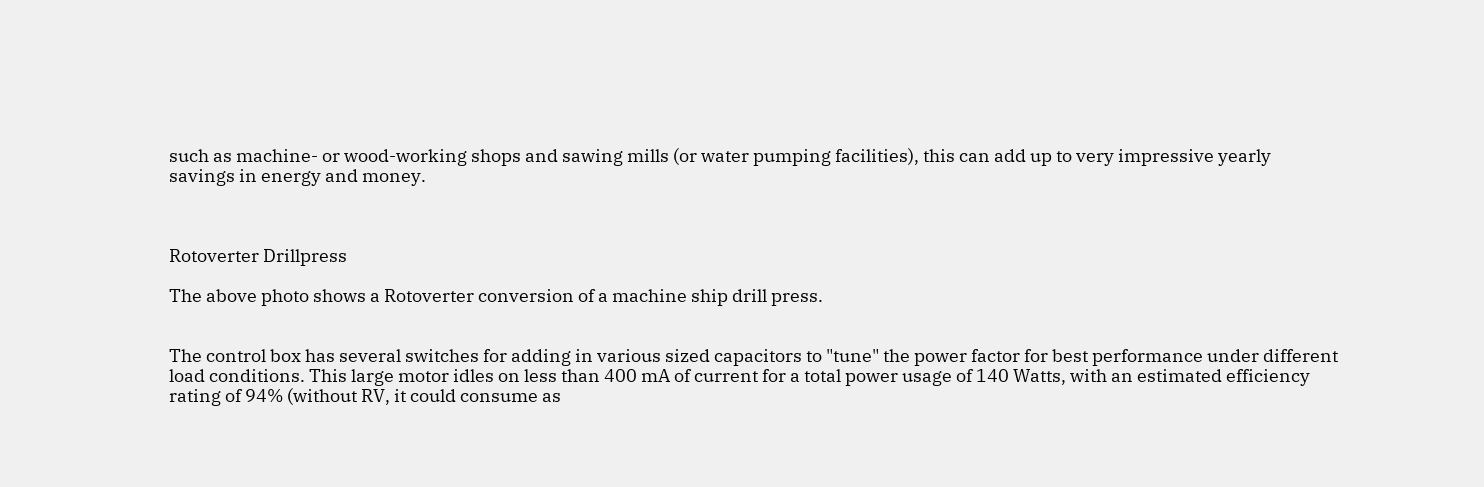such as machine- or wood-working shops and sawing mills (or water pumping facilities), this can add up to very impressive yearly savings in energy and money.



Rotoverter Drillpress

The above photo shows a Rotoverter conversion of a machine ship drill press.


The control box has several switches for adding in various sized capacitors to "tune" the power factor for best performance under different load conditions. This large motor idles on less than 400 mA of current for a total power usage of 140 Watts, with an estimated efficiency rating of 94% (without RV, it could consume as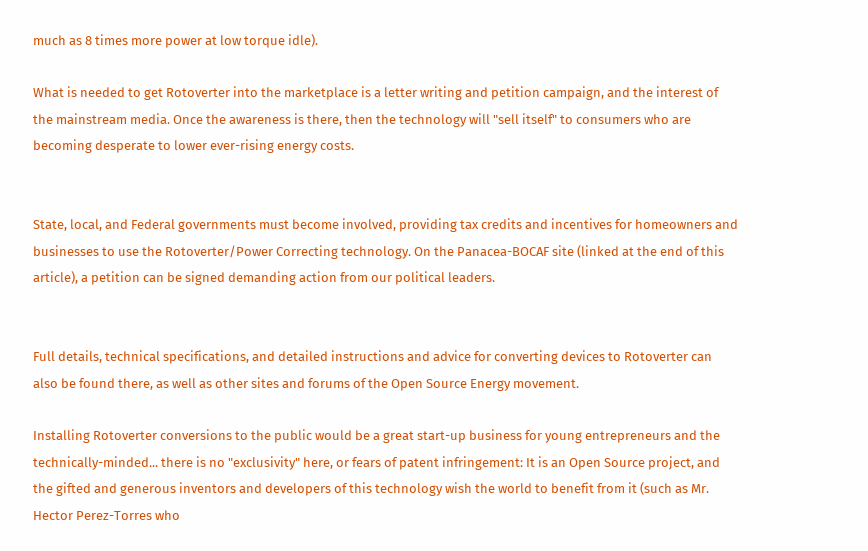much as 8 times more power at low torque idle).

What is needed to get Rotoverter into the marketplace is a letter writing and petition campaign, and the interest of the mainstream media. Once the awareness is there, then the technology will "sell itself" to consumers who are becoming desperate to lower ever-rising energy costs.


State, local, and Federal governments must become involved, providing tax credits and incentives for homeowners and businesses to use the Rotoverter/Power Correcting technology. On the Panacea-BOCAF site (linked at the end of this article), a petition can be signed demanding action from our political leaders.


Full details, technical specifications, and detailed instructions and advice for converting devices to Rotoverter can also be found there, as well as other sites and forums of the Open Source Energy movement.

Installing Rotoverter conversions to the public would be a great start-up business for young entrepreneurs and the technically-minded... there is no "exclusivity" here, or fears of patent infringement: It is an Open Source project, and the gifted and generous inventors and developers of this technology wish the world to benefit from it (such as Mr. Hector Perez-Torres who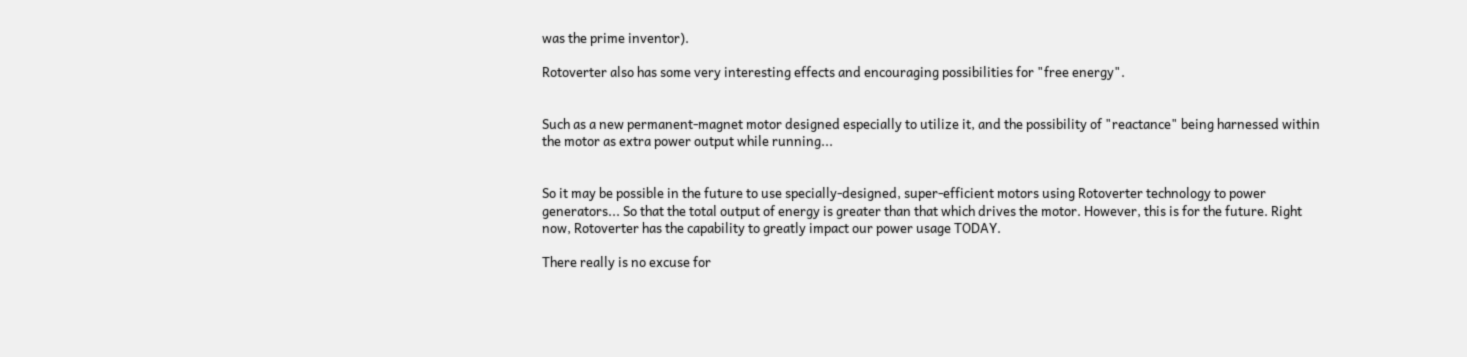was the prime inventor).

Rotoverter also has some very interesting effects and encouraging possibilities for "free energy".


Such as a new permanent-magnet motor designed especially to utilize it, and the possibility of "reactance" being harnessed within the motor as extra power output while running...


So it may be possible in the future to use specially-designed, super-efficient motors using Rotoverter technology to power generators... So that the total output of energy is greater than that which drives the motor. However, this is for the future. Right now, Rotoverter has the capability to greatly impact our power usage TODAY.

There really is no excuse for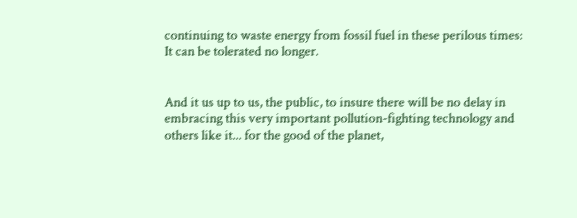continuing to waste energy from fossil fuel in these perilous times: It can be tolerated no longer.


And it us up to us, the public, to insure there will be no delay in embracing this very important pollution-fighting technology and others like it... for the good of the planet,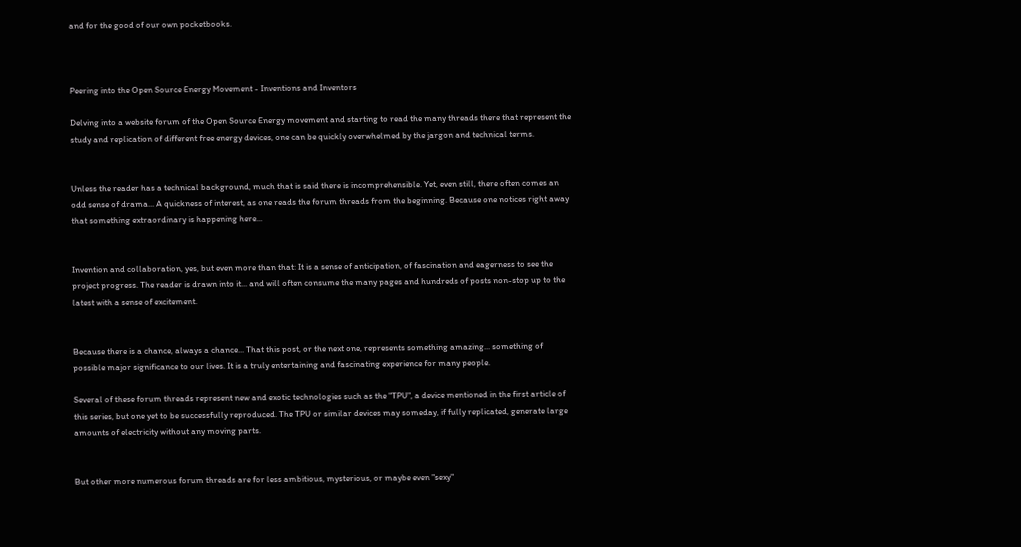and for the good of our own pocketbooks.



Peering into the Open Source Energy Movement - Inventions and Inventors

Delving into a website forum of the Open Source Energy movement and starting to read the many threads there that represent the study and replication of different free energy devices, one can be quickly overwhelmed by the jargon and technical terms.


Unless the reader has a technical background, much that is said there is incomprehensible. Yet, even still, there often comes an odd sense of drama... A quickness of interest, as one reads the forum threads from the beginning. Because one notices right away that something extraordinary is happening here...


Invention and collaboration, yes, but even more than that: It is a sense of anticipation, of fascination and eagerness to see the project progress. The reader is drawn into it... and will often consume the many pages and hundreds of posts non-stop up to the latest with a sense of excitement.


Because there is a chance, always a chance... That this post, or the next one, represents something amazing... something of possible major significance to our lives. It is a truly entertaining and fascinating experience for many people.

Several of these forum threads represent new and exotic technologies such as the "TPU", a device mentioned in the first article of this series, but one yet to be successfully reproduced. The TPU or similar devices may someday, if fully replicated, generate large amounts of electricity without any moving parts.


But other more numerous forum threads are for less ambitious, mysterious, or maybe even "sexy"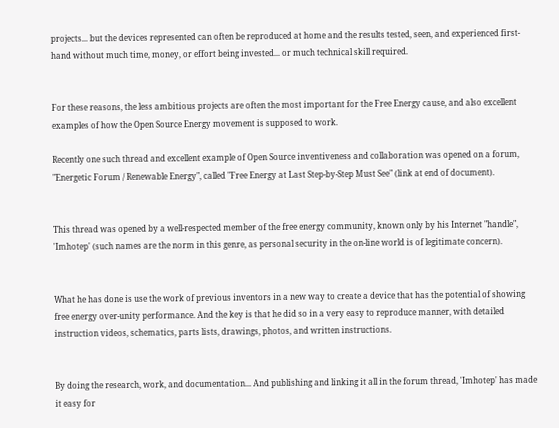projects... but the devices represented can often be reproduced at home and the results tested, seen, and experienced first-hand without much time, money, or effort being invested... or much technical skill required.


For these reasons, the less ambitious projects are often the most important for the Free Energy cause, and also excellent examples of how the Open Source Energy movement is supposed to work.

Recently one such thread and excellent example of Open Source inventiveness and collaboration was opened on a forum, "Energetic Forum / Renewable Energy", called "Free Energy at Last Step-by-Step Must See" (link at end of document).


This thread was opened by a well-respected member of the free energy community, known only by his Internet "handle", 'Imhotep' (such names are the norm in this genre, as personal security in the on-line world is of legitimate concern).


What he has done is use the work of previous inventors in a new way to create a device that has the potential of showing free energy over-unity performance. And the key is that he did so in a very easy to reproduce manner, with detailed instruction videos, schematics, parts lists, drawings, photos, and written instructions.


By doing the research, work, and documentation... And publishing and linking it all in the forum thread, 'Imhotep' has made it easy for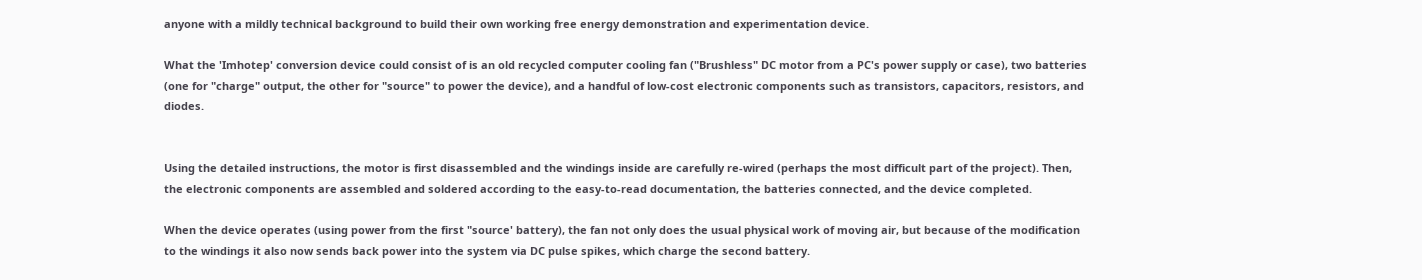anyone with a mildly technical background to build their own working free energy demonstration and experimentation device.

What the 'Imhotep' conversion device could consist of is an old recycled computer cooling fan ("Brushless" DC motor from a PC's power supply or case), two batteries (one for "charge" output, the other for "source" to power the device), and a handful of low-cost electronic components such as transistors, capacitors, resistors, and diodes.


Using the detailed instructions, the motor is first disassembled and the windings inside are carefully re-wired (perhaps the most difficult part of the project). Then, the electronic components are assembled and soldered according to the easy-to-read documentation, the batteries connected, and the device completed.

When the device operates (using power from the first "source' battery), the fan not only does the usual physical work of moving air, but because of the modification to the windings it also now sends back power into the system via DC pulse spikes, which charge the second battery.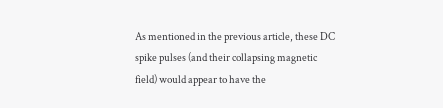As mentioned in the previous article, these DC spike pulses (and their collapsing magnetic field) would appear to have the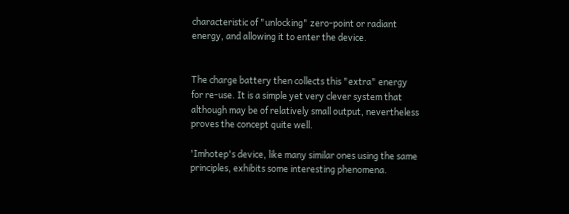characteristic of "unlocking" zero-point or radiant energy, and allowing it to enter the device.


The charge battery then collects this "extra" energy for re-use. It is a simple yet very clever system that although may be of relatively small output, nevertheless proves the concept quite well.

'Imhotep's device, like many similar ones using the same principles, exhibits some interesting phenomena.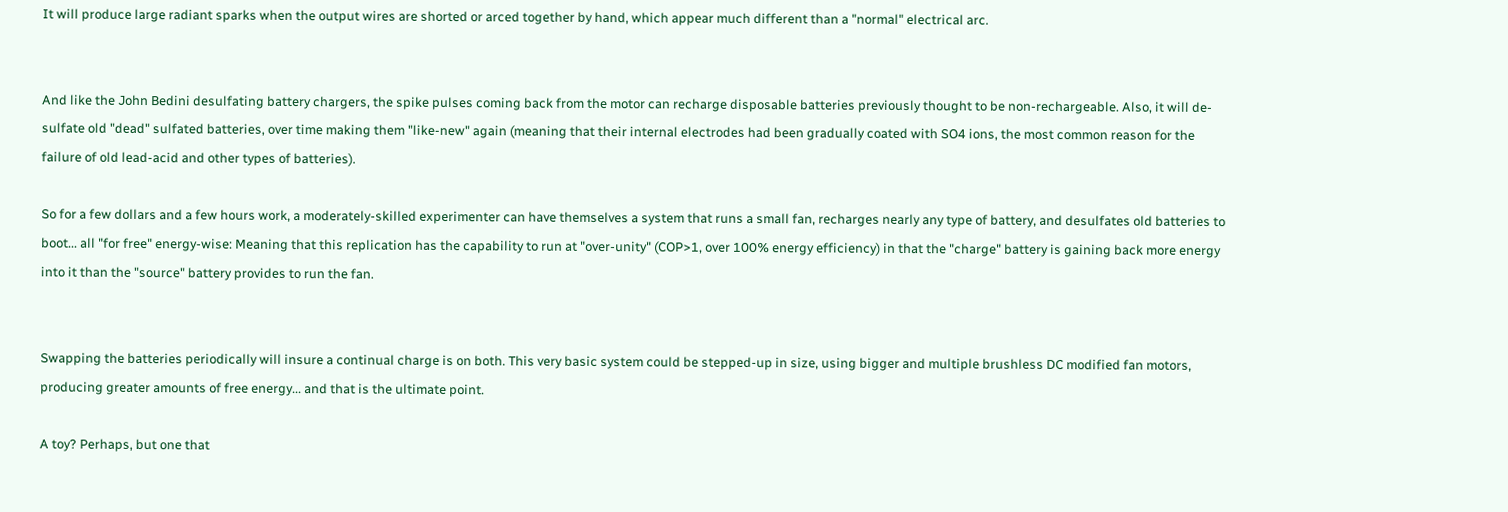It will produce large radiant sparks when the output wires are shorted or arced together by hand, which appear much different than a "normal" electrical arc.


And like the John Bedini desulfating battery chargers, the spike pulses coming back from the motor can recharge disposable batteries previously thought to be non-rechargeable. Also, it will de-sulfate old "dead" sulfated batteries, over time making them "like-new" again (meaning that their internal electrodes had been gradually coated with SO4 ions, the most common reason for the failure of old lead-acid and other types of batteries).

So for a few dollars and a few hours work, a moderately-skilled experimenter can have themselves a system that runs a small fan, recharges nearly any type of battery, and desulfates old batteries to boot... all "for free" energy-wise: Meaning that this replication has the capability to run at "over-unity" (COP>1, over 100% energy efficiency) in that the "charge" battery is gaining back more energy into it than the "source" battery provides to run the fan.


Swapping the batteries periodically will insure a continual charge is on both. This very basic system could be stepped-up in size, using bigger and multiple brushless DC modified fan motors, producing greater amounts of free energy... and that is the ultimate point.

A toy? Perhaps, but one that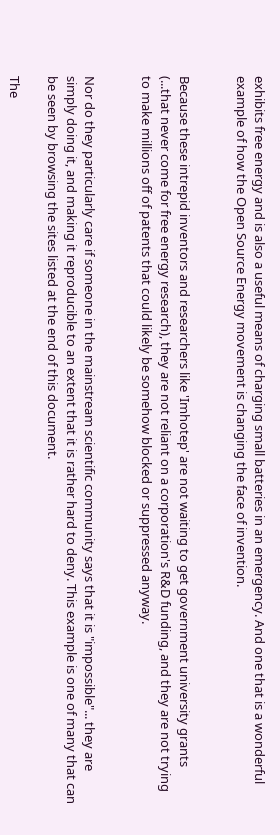exhibits free energy and is also a useful means of charging small batteries in an emergency. And one that is a wonderful example of how the Open Source Energy movement is changing the face of invention.


Because these intrepid inventors and researchers like 'Imhotep' are not waiting to get government university grants (...that never come for free energy research), they are not reliant on a corporation's R&D funding, and they are not trying to make millions off of patents that could likely be somehow blocked or suppressed anyway.


Nor do they particularly care if someone in the mainstream scientific community says that it is "impossible"... they are simply doing it, and making it reproducible to an extent that it is rather hard to deny. This example is one of many that can be seen by browsing the sites listed at the end of this document.

The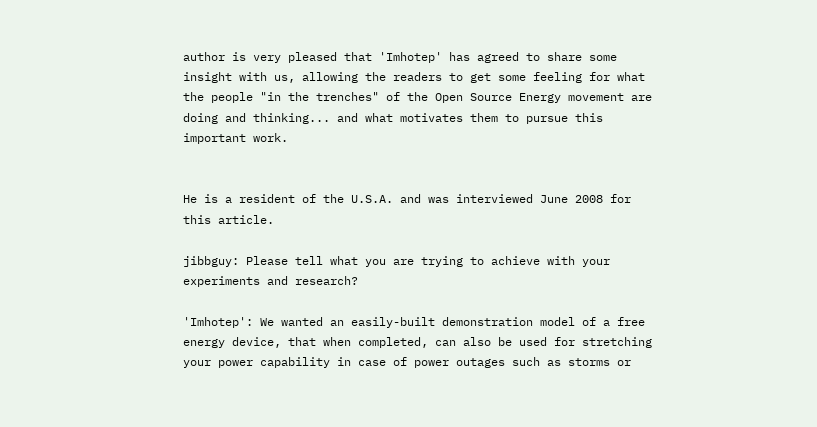author is very pleased that 'Imhotep' has agreed to share some insight with us, allowing the readers to get some feeling for what the people "in the trenches" of the Open Source Energy movement are doing and thinking... and what motivates them to pursue this important work.


He is a resident of the U.S.A. and was interviewed June 2008 for this article.

jibbguy: Please tell what you are trying to achieve with your experiments and research?

'Imhotep': We wanted an easily-built demonstration model of a free energy device, that when completed, can also be used for stretching your power capability in case of power outages such as storms or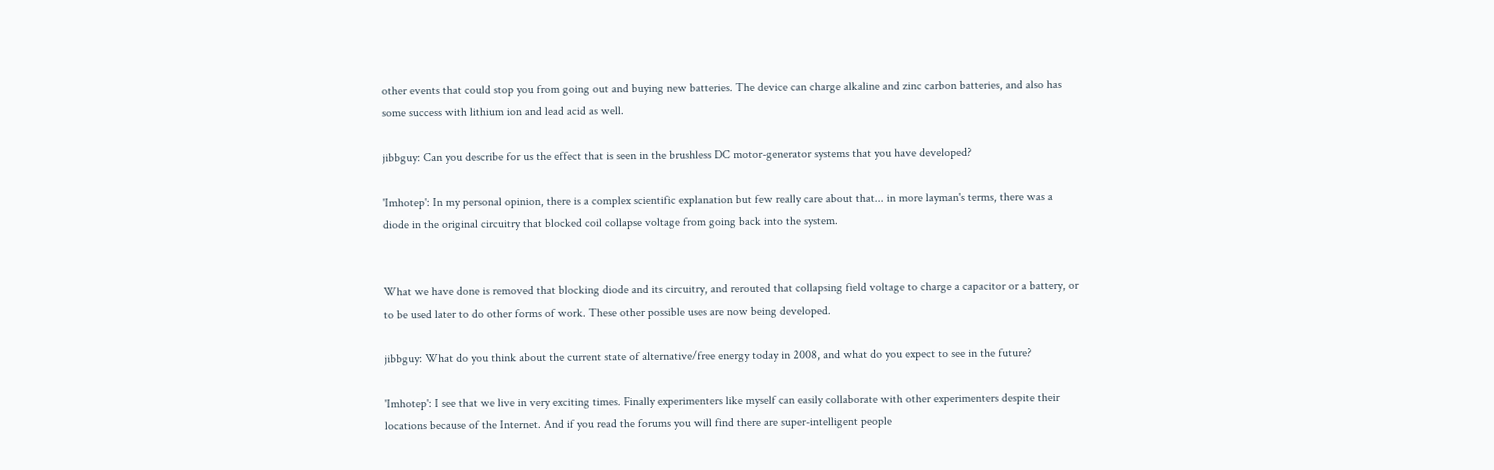other events that could stop you from going out and buying new batteries. The device can charge alkaline and zinc carbon batteries, and also has some success with lithium ion and lead acid as well.

jibbguy: Can you describe for us the effect that is seen in the brushless DC motor-generator systems that you have developed?

'Imhotep': In my personal opinion, there is a complex scientific explanation but few really care about that... in more layman's terms, there was a diode in the original circuitry that blocked coil collapse voltage from going back into the system.


What we have done is removed that blocking diode and its circuitry, and rerouted that collapsing field voltage to charge a capacitor or a battery, or to be used later to do other forms of work. These other possible uses are now being developed.

jibbguy: What do you think about the current state of alternative/free energy today in 2008, and what do you expect to see in the future?

'Imhotep': I see that we live in very exciting times. Finally experimenters like myself can easily collaborate with other experimenters despite their locations because of the Internet. And if you read the forums you will find there are super-intelligent people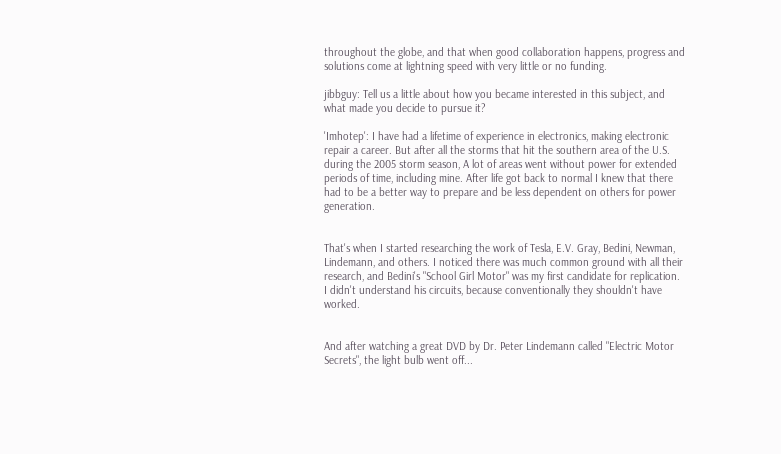throughout the globe, and that when good collaboration happens, progress and solutions come at lightning speed with very little or no funding.

jibbguy: Tell us a little about how you became interested in this subject, and what made you decide to pursue it?

'Imhotep': I have had a lifetime of experience in electronics, making electronic repair a career. But after all the storms that hit the southern area of the U.S. during the 2005 storm season, A lot of areas went without power for extended periods of time, including mine. After life got back to normal I knew that there had to be a better way to prepare and be less dependent on others for power generation.


That's when I started researching the work of Tesla, E.V. Gray, Bedini, Newman, Lindemann, and others. I noticed there was much common ground with all their research, and Bedini's "School Girl Motor" was my first candidate for replication. I didn't understand his circuits, because conventionally they shouldn't have worked.


And after watching a great DVD by Dr. Peter Lindemann called "Electric Motor Secrets", the light bulb went off...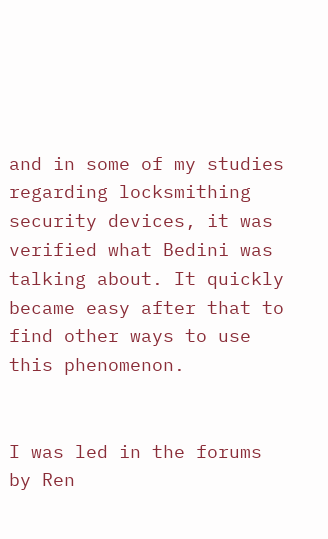and in some of my studies regarding locksmithing security devices, it was verified what Bedini was talking about. It quickly became easy after that to find other ways to use this phenomenon.


I was led in the forums by Ren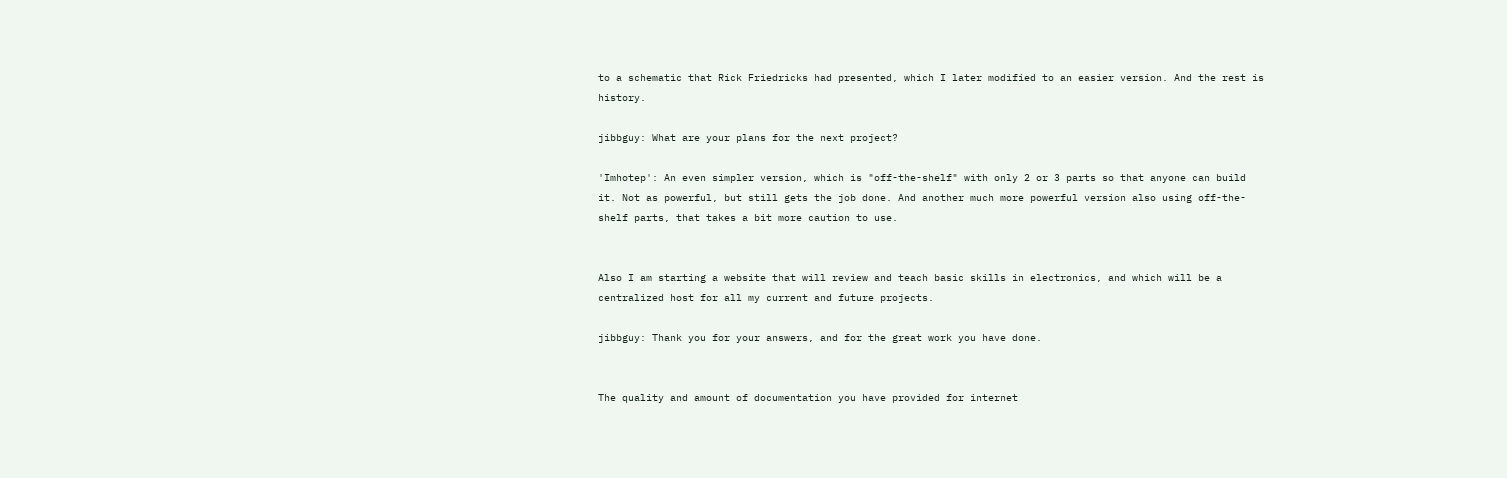to a schematic that Rick Friedricks had presented, which I later modified to an easier version. And the rest is history.

jibbguy: What are your plans for the next project?

'Imhotep': An even simpler version, which is "off-the-shelf" with only 2 or 3 parts so that anyone can build it. Not as powerful, but still gets the job done. And another much more powerful version also using off-the-shelf parts, that takes a bit more caution to use.


Also I am starting a website that will review and teach basic skills in electronics, and which will be a centralized host for all my current and future projects.

jibbguy: Thank you for your answers, and for the great work you have done.


The quality and amount of documentation you have provided for internet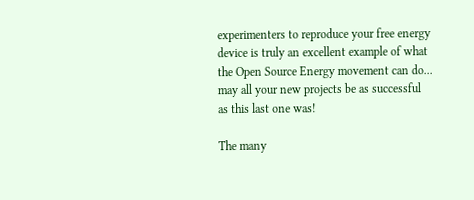experimenters to reproduce your free energy device is truly an excellent example of what the Open Source Energy movement can do... may all your new projects be as successful as this last one was!

The many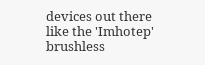devices out there like the 'Imhotep' brushless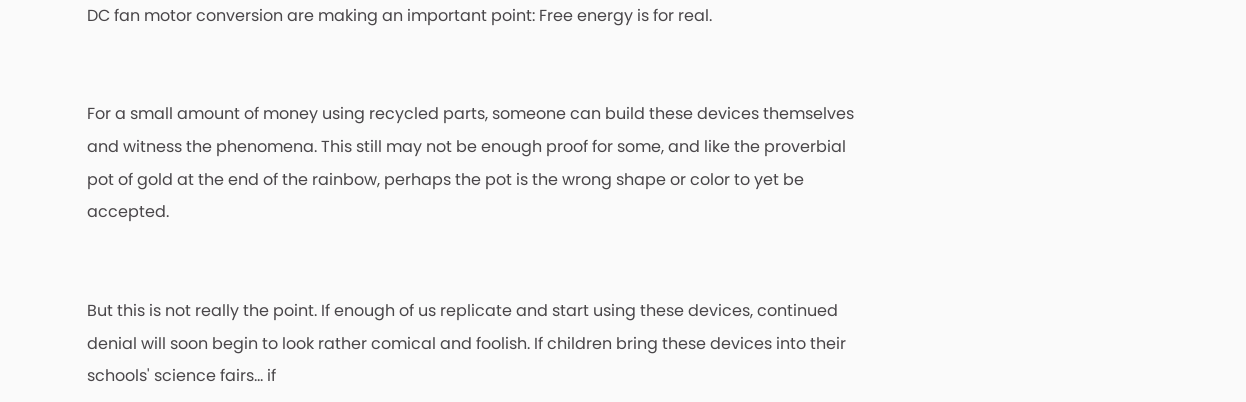DC fan motor conversion are making an important point: Free energy is for real.


For a small amount of money using recycled parts, someone can build these devices themselves and witness the phenomena. This still may not be enough proof for some, and like the proverbial pot of gold at the end of the rainbow, perhaps the pot is the wrong shape or color to yet be accepted.


But this is not really the point. If enough of us replicate and start using these devices, continued denial will soon begin to look rather comical and foolish. If children bring these devices into their schools' science fairs... if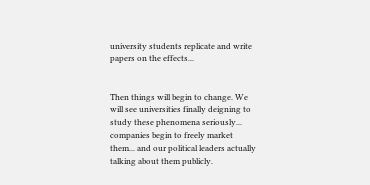university students replicate and write papers on the effects...


Then things will begin to change. We will see universities finally deigning to study these phenomena seriously... companies begin to freely market them... and our political leaders actually talking about them publicly.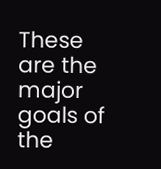These are the major goals of the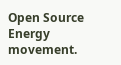Open Source Energy movement.